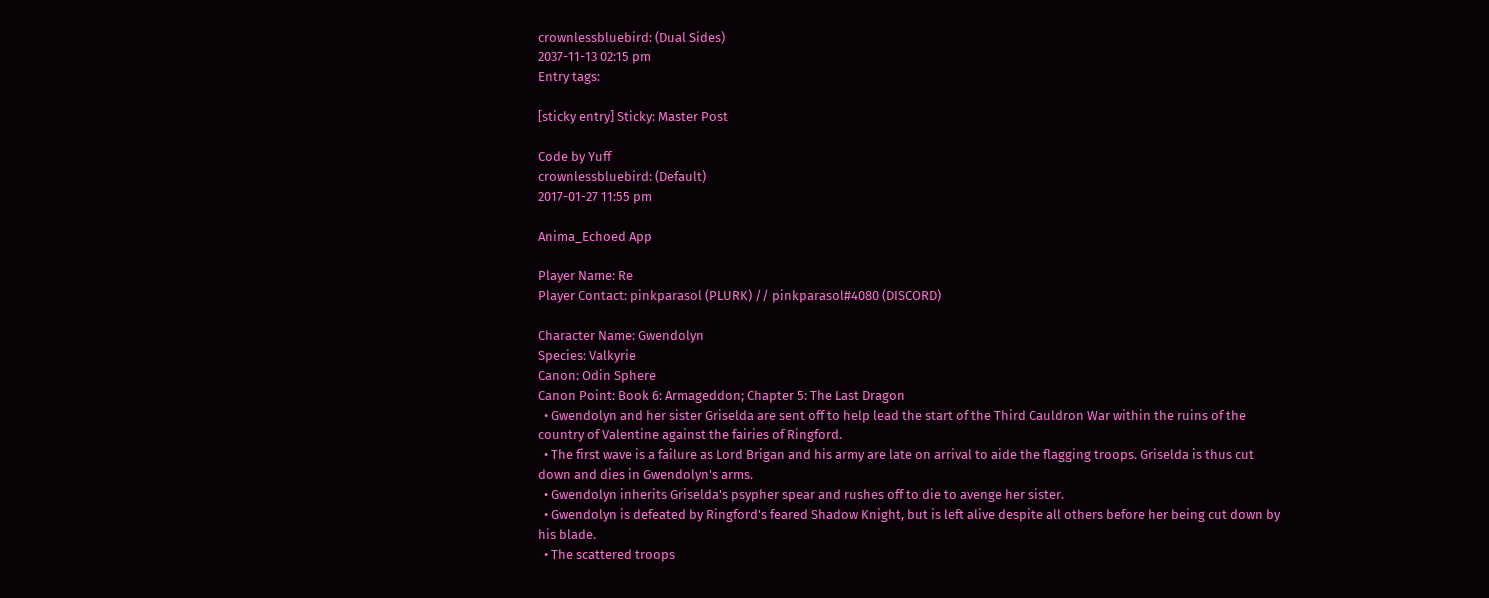crownlessbluebird: (Dual Sides)
2037-11-13 02:15 pm
Entry tags:

[sticky entry] Sticky: Master Post

Code by Yuff
crownlessbluebird: (Default)
2017-01-27 11:55 pm

Anima_Echoed App

Player Name: Re
Player Contact: pinkparasol (PLURK) // pinkparasol#4080 (DISCORD)

Character Name: Gwendolyn
Species: Valkyrie
Canon: Odin Sphere
Canon Point: Book 6: Armageddon; Chapter 5: The Last Dragon
  • Gwendolyn and her sister Griselda are sent off to help lead the start of the Third Cauldron War within the ruins of the country of Valentine against the fairies of Ringford.
  • The first wave is a failure as Lord Brigan and his army are late on arrival to aide the flagging troops. Griselda is thus cut down and dies in Gwendolyn's arms.
  • Gwendolyn inherits Griselda's psypher spear and rushes off to die to avenge her sister.
  • Gwendolyn is defeated by Ringford's feared Shadow Knight, but is left alive despite all others before her being cut down by his blade.
  • The scattered troops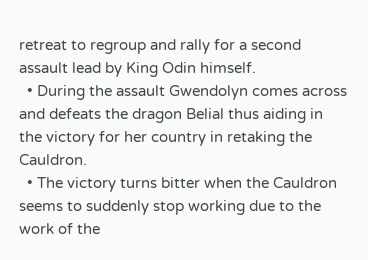retreat to regroup and rally for a second assault lead by King Odin himself.
  • During the assault Gwendolyn comes across and defeats the dragon Belial thus aiding in the victory for her country in retaking the Cauldron.
  • The victory turns bitter when the Cauldron seems to suddenly stop working due to the work of the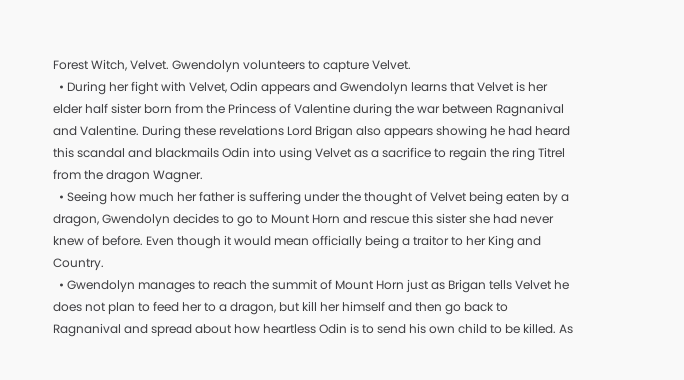Forest Witch, Velvet. Gwendolyn volunteers to capture Velvet.
  • During her fight with Velvet, Odin appears and Gwendolyn learns that Velvet is her elder half sister born from the Princess of Valentine during the war between Ragnanival and Valentine. During these revelations Lord Brigan also appears showing he had heard this scandal and blackmails Odin into using Velvet as a sacrifice to regain the ring Titrel from the dragon Wagner.
  • Seeing how much her father is suffering under the thought of Velvet being eaten by a dragon, Gwendolyn decides to go to Mount Horn and rescue this sister she had never knew of before. Even though it would mean officially being a traitor to her King and Country.
  • Gwendolyn manages to reach the summit of Mount Horn just as Brigan tells Velvet he does not plan to feed her to a dragon, but kill her himself and then go back to Ragnanival and spread about how heartless Odin is to send his own child to be killed. As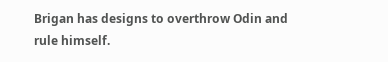Brigan has designs to overthrow Odin and rule himself.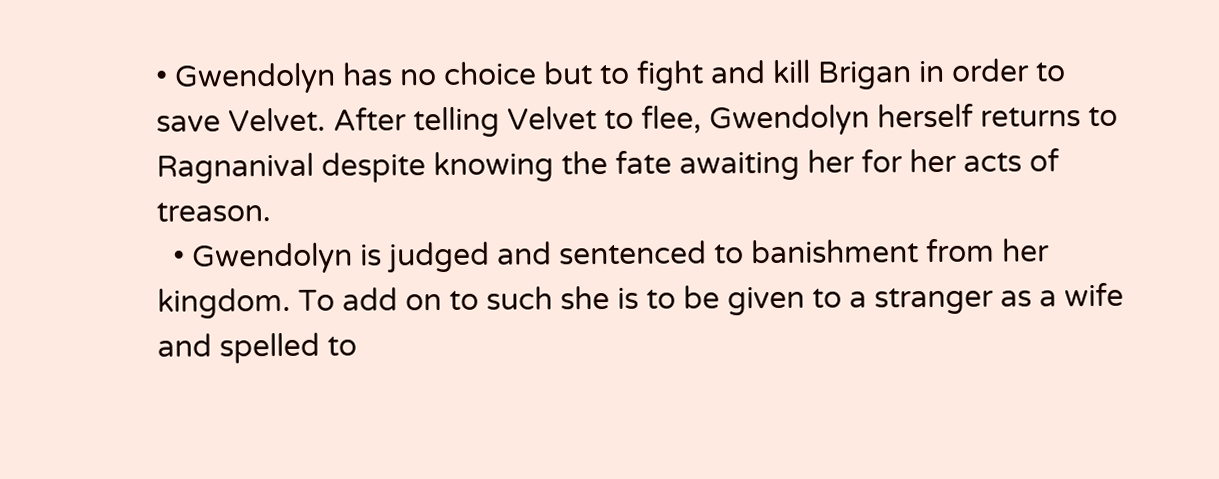• Gwendolyn has no choice but to fight and kill Brigan in order to save Velvet. After telling Velvet to flee, Gwendolyn herself returns to Ragnanival despite knowing the fate awaiting her for her acts of treason.
  • Gwendolyn is judged and sentenced to banishment from her kingdom. To add on to such she is to be given to a stranger as a wife and spelled to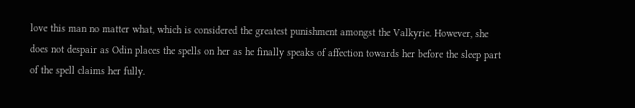love this man no matter what, which is considered the greatest punishment amongst the Valkyrie. However, she does not despair as Odin places the spells on her as he finally speaks of affection towards her before the sleep part of the spell claims her fully.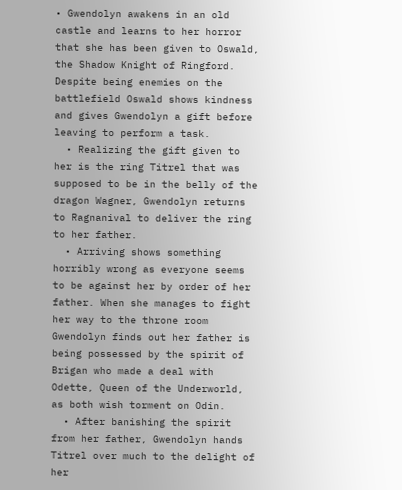• Gwendolyn awakens in an old castle and learns to her horror that she has been given to Oswald, the Shadow Knight of Ringford. Despite being enemies on the battlefield Oswald shows kindness and gives Gwendolyn a gift before leaving to perform a task.
  • Realizing the gift given to her is the ring Titrel that was supposed to be in the belly of the dragon Wagner, Gwendolyn returns to Ragnanival to deliver the ring to her father.
  • Arriving shows something horribly wrong as everyone seems to be against her by order of her father. When she manages to fight her way to the throne room Gwendolyn finds out her father is being possessed by the spirit of Brigan who made a deal with Odette, Queen of the Underworld, as both wish torment on Odin.
  • After banishing the spirit from her father, Gwendolyn hands Titrel over much to the delight of her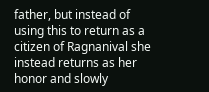father, but instead of using this to return as a citizen of Ragnanival she instead returns as her honor and slowly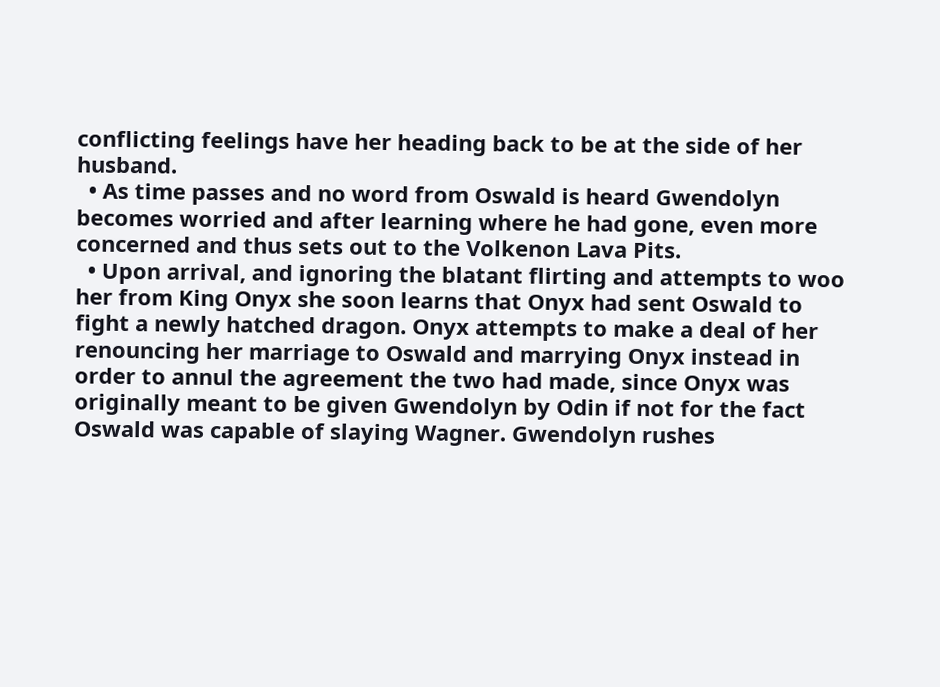conflicting feelings have her heading back to be at the side of her husband.
  • As time passes and no word from Oswald is heard Gwendolyn becomes worried and after learning where he had gone, even more concerned and thus sets out to the Volkenon Lava Pits.
  • Upon arrival, and ignoring the blatant flirting and attempts to woo her from King Onyx she soon learns that Onyx had sent Oswald to fight a newly hatched dragon. Onyx attempts to make a deal of her renouncing her marriage to Oswald and marrying Onyx instead in order to annul the agreement the two had made, since Onyx was originally meant to be given Gwendolyn by Odin if not for the fact Oswald was capable of slaying Wagner. Gwendolyn rushes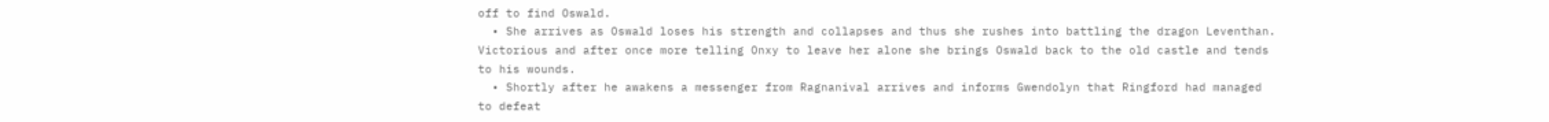off to find Oswald.
  • She arrives as Oswald loses his strength and collapses and thus she rushes into battling the dragon Leventhan. Victorious and after once more telling Onxy to leave her alone she brings Oswald back to the old castle and tends to his wounds.
  • Shortly after he awakens a messenger from Ragnanival arrives and informs Gwendolyn that Ringford had managed to defeat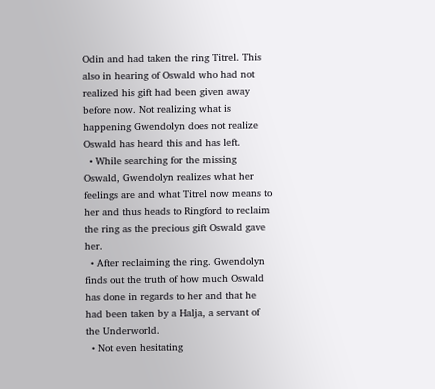Odin and had taken the ring Titrel. This also in hearing of Oswald who had not realized his gift had been given away before now. Not realizing what is happening Gwendolyn does not realize Oswald has heard this and has left.
  • While searching for the missing Oswald, Gwendolyn realizes what her feelings are and what Titrel now means to her and thus heads to Ringford to reclaim the ring as the precious gift Oswald gave her.
  • After reclaiming the ring. Gwendolyn finds out the truth of how much Oswald has done in regards to her and that he had been taken by a Halja, a servant of the Underworld.
  • Not even hesitating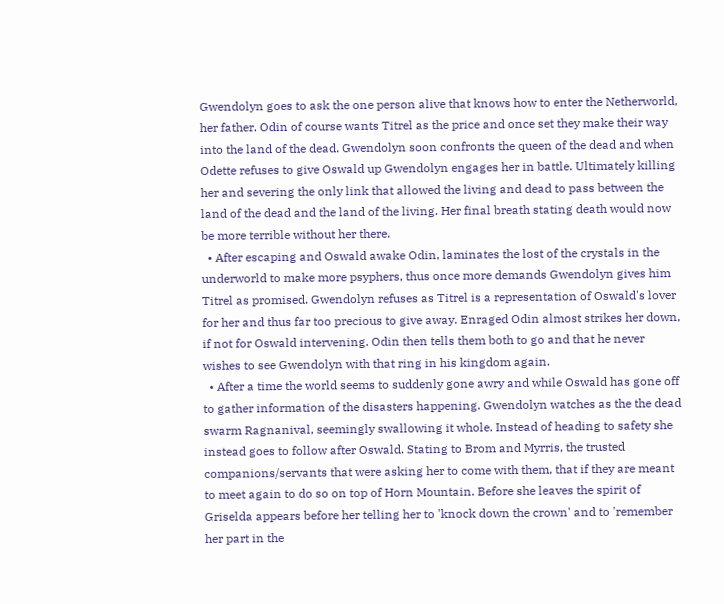Gwendolyn goes to ask the one person alive that knows how to enter the Netherworld, her father. Odin of course wants Titrel as the price and once set they make their way into the land of the dead. Gwendolyn soon confronts the queen of the dead and when Odette refuses to give Oswald up Gwendolyn engages her in battle. Ultimately killing her and severing the only link that allowed the living and dead to pass between the land of the dead and the land of the living. Her final breath stating death would now be more terrible without her there.
  • After escaping and Oswald awake Odin, laminates the lost of the crystals in the underworld to make more psyphers, thus once more demands Gwendolyn gives him Titrel as promised. Gwendolyn refuses as Titrel is a representation of Oswald's lover for her and thus far too precious to give away. Enraged Odin almost strikes her down, if not for Oswald intervening. Odin then tells them both to go and that he never wishes to see Gwendolyn with that ring in his kingdom again.
  • After a time the world seems to suddenly gone awry and while Oswald has gone off to gather information of the disasters happening. Gwendolyn watches as the the dead swarm Ragnanival, seemingly swallowing it whole. Instead of heading to safety she instead goes to follow after Oswald. Stating to Brom and Myrris, the trusted companions/servants that were asking her to come with them, that if they are meant to meet again to do so on top of Horn Mountain. Before she leaves the spirit of Griselda appears before her telling her to 'knock down the crown' and to 'remember her part in the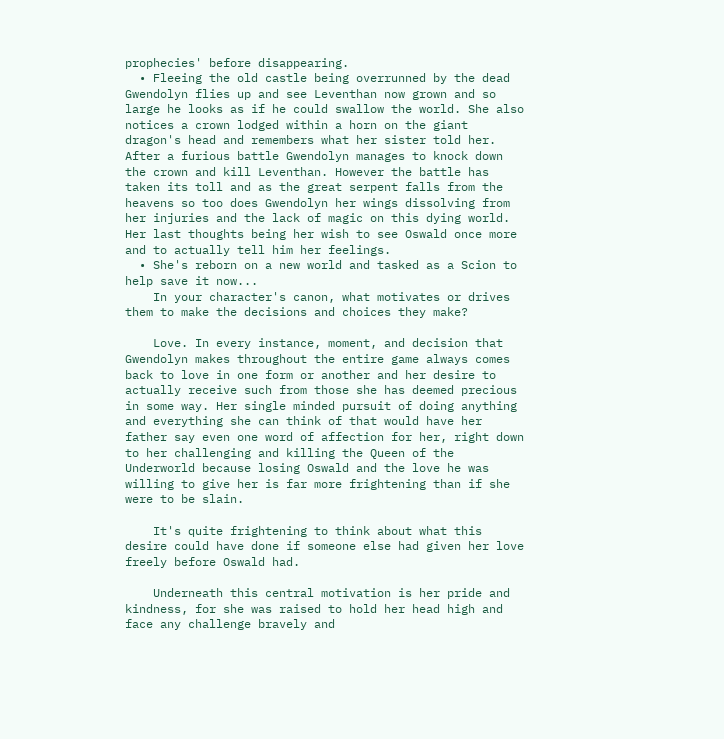prophecies' before disappearing.
  • Fleeing the old castle being overrunned by the dead Gwendolyn flies up and see Leventhan now grown and so large he looks as if he could swallow the world. She also notices a crown lodged within a horn on the giant dragon's head and remembers what her sister told her. After a furious battle Gwendolyn manages to knock down the crown and kill Leventhan. However the battle has taken its toll and as the great serpent falls from the heavens so too does Gwendolyn her wings dissolving from her injuries and the lack of magic on this dying world. Her last thoughts being her wish to see Oswald once more and to actually tell him her feelings.
  • She's reborn on a new world and tasked as a Scion to help save it now...
    In your character's canon, what motivates or drives them to make the decisions and choices they make?

    Love. In every instance, moment, and decision that Gwendolyn makes throughout the entire game always comes back to love in one form or another and her desire to actually receive such from those she has deemed precious in some way. Her single minded pursuit of doing anything and everything she can think of that would have her father say even one word of affection for her, right down to her challenging and killing the Queen of the Underworld because losing Oswald and the love he was willing to give her is far more frightening than if she were to be slain.

    It's quite frightening to think about what this desire could have done if someone else had given her love freely before Oswald had.

    Underneath this central motivation is her pride and kindness, for she was raised to hold her head high and face any challenge bravely and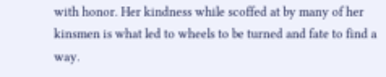with honor. Her kindness while scoffed at by many of her kinsmen is what led to wheels to be turned and fate to find a way.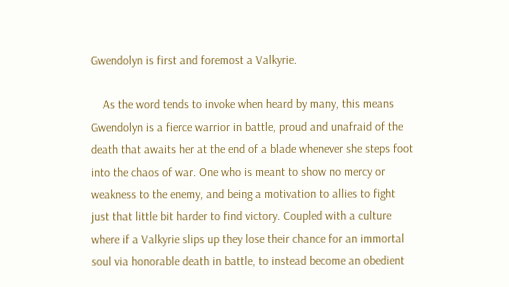Gwendolyn is first and foremost a Valkyrie.

    As the word tends to invoke when heard by many, this means Gwendolyn is a fierce warrior in battle, proud and unafraid of the death that awaits her at the end of a blade whenever she steps foot into the chaos of war. One who is meant to show no mercy or weakness to the enemy, and being a motivation to allies to fight just that little bit harder to find victory. Coupled with a culture where if a Valkyrie slips up they lose their chance for an immortal soul via honorable death in battle, to instead become an obedient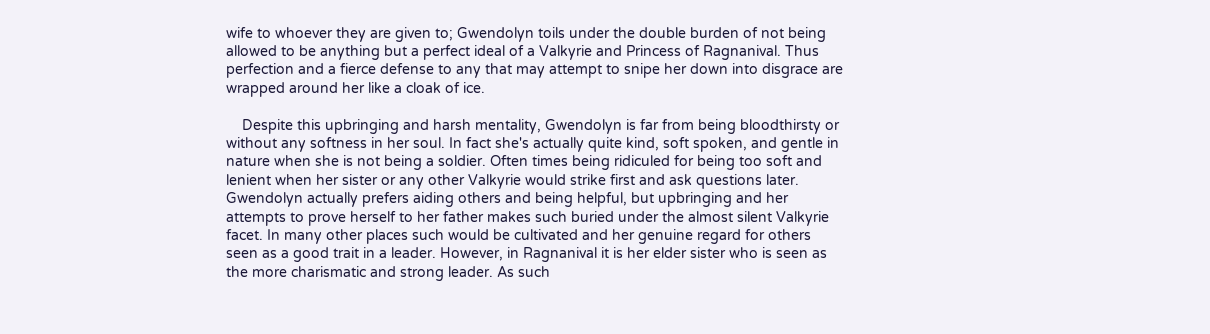wife to whoever they are given to; Gwendolyn toils under the double burden of not being allowed to be anything but a perfect ideal of a Valkyrie and Princess of Ragnanival. Thus perfection and a fierce defense to any that may attempt to snipe her down into disgrace are wrapped around her like a cloak of ice.

    Despite this upbringing and harsh mentality, Gwendolyn is far from being bloodthirsty or without any softness in her soul. In fact she's actually quite kind, soft spoken, and gentle in nature when she is not being a soldier. Often times being ridiculed for being too soft and lenient when her sister or any other Valkyrie would strike first and ask questions later. Gwendolyn actually prefers aiding others and being helpful, but upbringing and her attempts to prove herself to her father makes such buried under the almost silent Valkyrie facet. In many other places such would be cultivated and her genuine regard for others seen as a good trait in a leader. However, in Ragnanival it is her elder sister who is seen as the more charismatic and strong leader. As such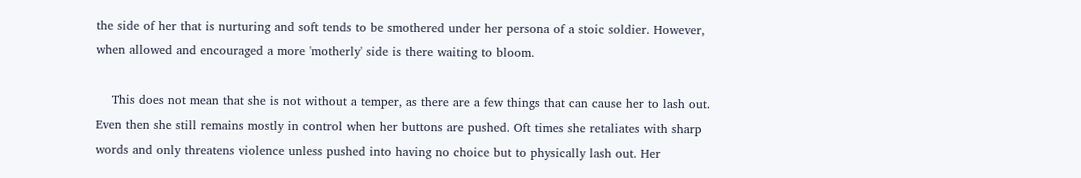the side of her that is nurturing and soft tends to be smothered under her persona of a stoic soldier. However, when allowed and encouraged a more 'motherly' side is there waiting to bloom.

    This does not mean that she is not without a temper, as there are a few things that can cause her to lash out. Even then she still remains mostly in control when her buttons are pushed. Oft times she retaliates with sharp words and only threatens violence unless pushed into having no choice but to physically lash out. Her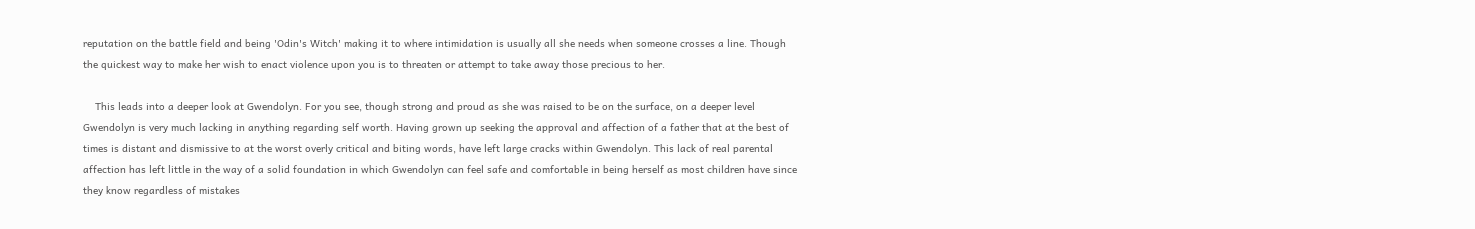reputation on the battle field and being 'Odin's Witch' making it to where intimidation is usually all she needs when someone crosses a line. Though the quickest way to make her wish to enact violence upon you is to threaten or attempt to take away those precious to her.

    This leads into a deeper look at Gwendolyn. For you see, though strong and proud as she was raised to be on the surface, on a deeper level Gwendolyn is very much lacking in anything regarding self worth. Having grown up seeking the approval and affection of a father that at the best of times is distant and dismissive to at the worst overly critical and biting words, have left large cracks within Gwendolyn. This lack of real parental affection has left little in the way of a solid foundation in which Gwendolyn can feel safe and comfortable in being herself as most children have since they know regardless of mistakes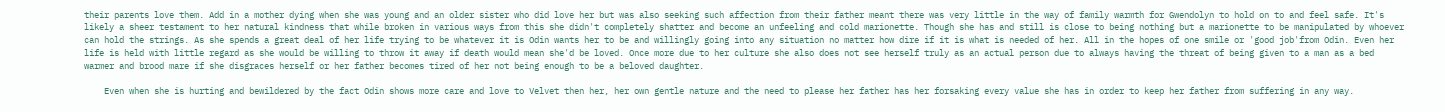their parents love them. Add in a mother dying when she was young and an older sister who did love her but was also seeking such affection from their father meant there was very little in the way of family warmth for Gwendolyn to hold on to and feel safe. It's likely a sheer testament to her natural kindness that while broken in various ways from this she didn't completely shatter and become an unfeeling and cold marionette. Though she has and still is close to being nothing but a marionette to be manipulated by whoever can hold the strings. As she spends a great deal of her life trying to be whatever it is Odin wants her to be and willingly going into any situation no matter how dire if it is what is needed of her. All in the hopes of one smile or 'good job'from Odin. Even her life is held with little regard as she would be willing to throw it away if death would mean she'd be loved. Once more due to her culture she also does not see herself truly as an actual person due to always having the threat of being given to a man as a bed warmer and brood mare if she disgraces herself or her father becomes tired of her not being enough to be a beloved daughter.

    Even when she is hurting and bewildered by the fact Odin shows more care and love to Velvet then her, her own gentle nature and the need to please her father has her forsaking every value she has in order to keep her father from suffering in any way.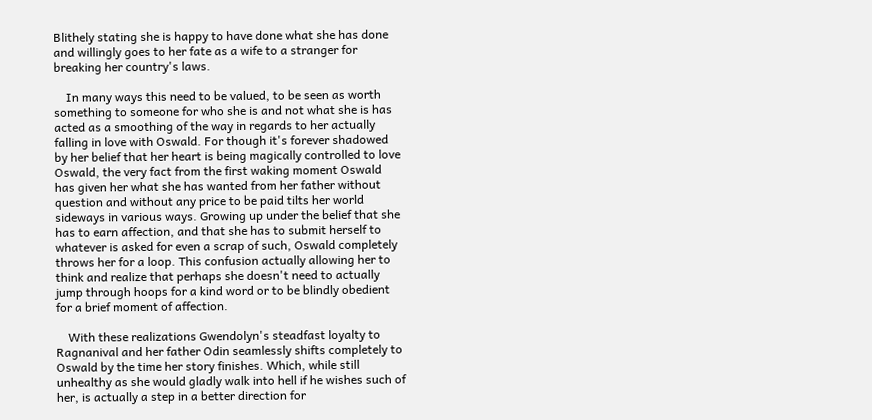Blithely stating she is happy to have done what she has done and willingly goes to her fate as a wife to a stranger for breaking her country's laws.

    In many ways this need to be valued, to be seen as worth something to someone for who she is and not what she is has acted as a smoothing of the way in regards to her actually falling in love with Oswald. For though it's forever shadowed by her belief that her heart is being magically controlled to love Oswald, the very fact from the first waking moment Oswald has given her what she has wanted from her father without question and without any price to be paid tilts her world sideways in various ways. Growing up under the belief that she has to earn affection, and that she has to submit herself to whatever is asked for even a scrap of such, Oswald completely throws her for a loop. This confusion actually allowing her to think and realize that perhaps she doesn't need to actually jump through hoops for a kind word or to be blindly obedient for a brief moment of affection.

    With these realizations Gwendolyn's steadfast loyalty to Ragnanival and her father Odin seamlessly shifts completely to Oswald by the time her story finishes. Which, while still unhealthy as she would gladly walk into hell if he wishes such of her, is actually a step in a better direction for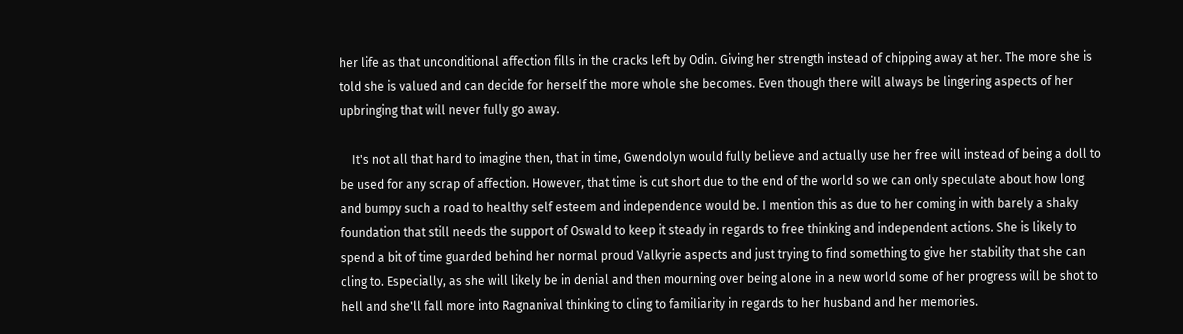her life as that unconditional affection fills in the cracks left by Odin. Giving her strength instead of chipping away at her. The more she is told she is valued and can decide for herself the more whole she becomes. Even though there will always be lingering aspects of her upbringing that will never fully go away.

    It's not all that hard to imagine then, that in time, Gwendolyn would fully believe and actually use her free will instead of being a doll to be used for any scrap of affection. However, that time is cut short due to the end of the world so we can only speculate about how long and bumpy such a road to healthy self esteem and independence would be. I mention this as due to her coming in with barely a shaky foundation that still needs the support of Oswald to keep it steady in regards to free thinking and independent actions. She is likely to spend a bit of time guarded behind her normal proud Valkyrie aspects and just trying to find something to give her stability that she can cling to. Especially, as she will likely be in denial and then mourning over being alone in a new world some of her progress will be shot to hell and she'll fall more into Ragnanival thinking to cling to familiarity in regards to her husband and her memories.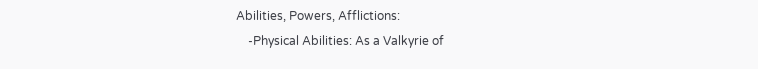Abilities, Powers, Afflictions:
    -Physical Abilities: As a Valkyrie of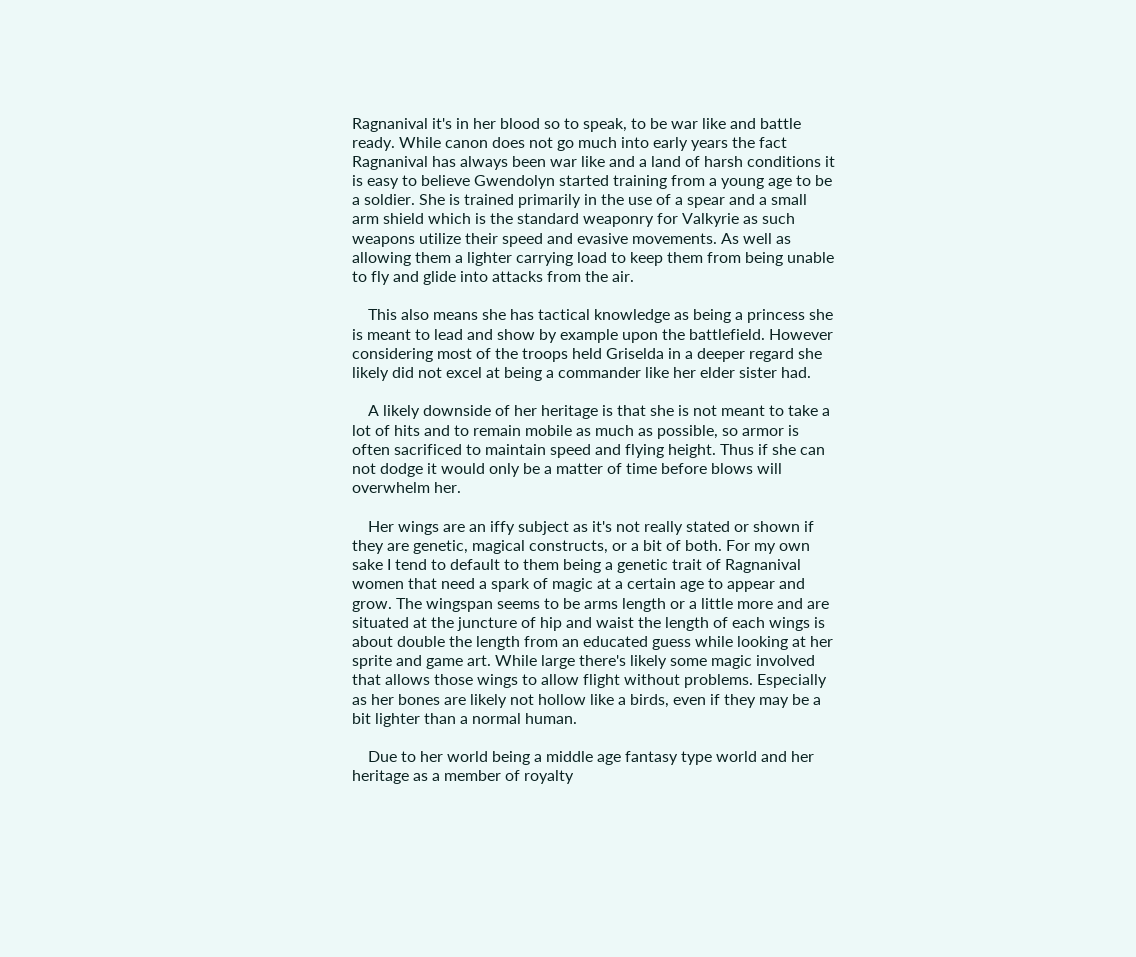Ragnanival it's in her blood so to speak, to be war like and battle ready. While canon does not go much into early years the fact Ragnanival has always been war like and a land of harsh conditions it is easy to believe Gwendolyn started training from a young age to be a soldier. She is trained primarily in the use of a spear and a small arm shield which is the standard weaponry for Valkyrie as such weapons utilize their speed and evasive movements. As well as allowing them a lighter carrying load to keep them from being unable to fly and glide into attacks from the air.

    This also means she has tactical knowledge as being a princess she is meant to lead and show by example upon the battlefield. However considering most of the troops held Griselda in a deeper regard she likely did not excel at being a commander like her elder sister had.

    A likely downside of her heritage is that she is not meant to take a lot of hits and to remain mobile as much as possible, so armor is often sacrificed to maintain speed and flying height. Thus if she can not dodge it would only be a matter of time before blows will overwhelm her.

    Her wings are an iffy subject as it's not really stated or shown if they are genetic, magical constructs, or a bit of both. For my own sake I tend to default to them being a genetic trait of Ragnanival women that need a spark of magic at a certain age to appear and grow. The wingspan seems to be arms length or a little more and are situated at the juncture of hip and waist the length of each wings is about double the length from an educated guess while looking at her sprite and game art. While large there's likely some magic involved that allows those wings to allow flight without problems. Especially as her bones are likely not hollow like a birds, even if they may be a bit lighter than a normal human.

    Due to her world being a middle age fantasy type world and her heritage as a member of royalty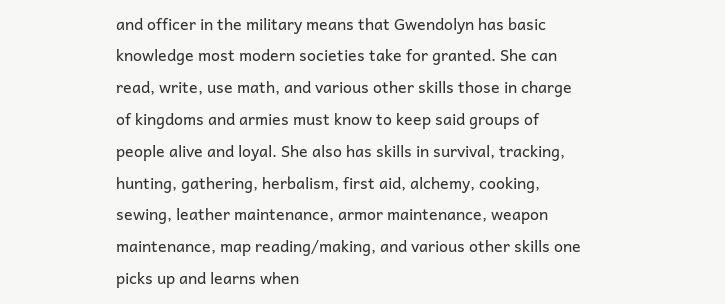and officer in the military means that Gwendolyn has basic knowledge most modern societies take for granted. She can read, write, use math, and various other skills those in charge of kingdoms and armies must know to keep said groups of people alive and loyal. She also has skills in survival, tracking, hunting, gathering, herbalism, first aid, alchemy, cooking, sewing, leather maintenance, armor maintenance, weapon maintenance, map reading/making, and various other skills one picks up and learns when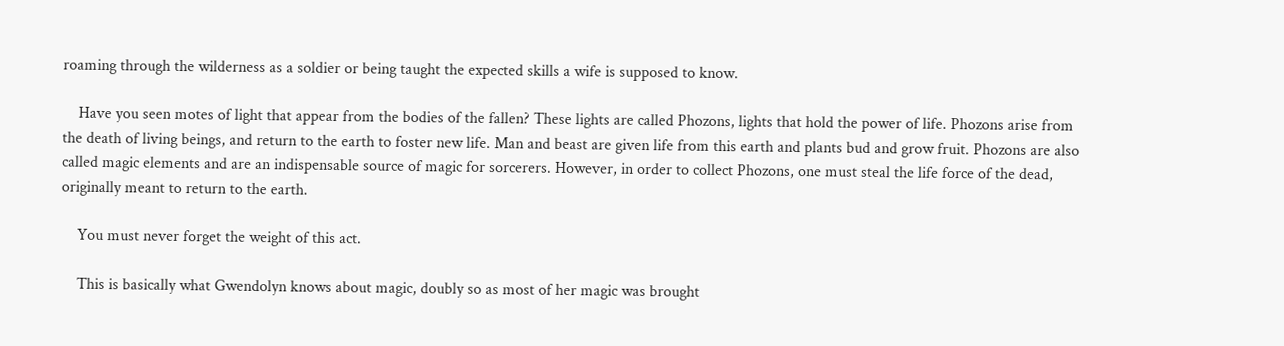roaming through the wilderness as a soldier or being taught the expected skills a wife is supposed to know.

    Have you seen motes of light that appear from the bodies of the fallen? These lights are called Phozons, lights that hold the power of life. Phozons arise from the death of living beings, and return to the earth to foster new life. Man and beast are given life from this earth and plants bud and grow fruit. Phozons are also called magic elements and are an indispensable source of magic for sorcerers. However, in order to collect Phozons, one must steal the life force of the dead, originally meant to return to the earth.

    You must never forget the weight of this act.

    This is basically what Gwendolyn knows about magic, doubly so as most of her magic was brought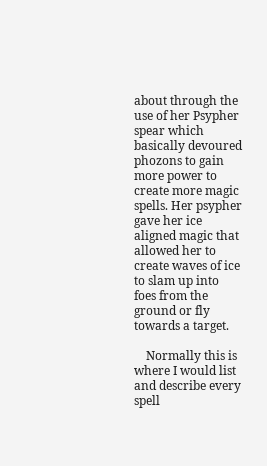about through the use of her Psypher spear which basically devoured phozons to gain more power to create more magic spells. Her psypher gave her ice aligned magic that allowed her to create waves of ice to slam up into foes from the ground or fly towards a target.

    Normally this is where I would list and describe every spell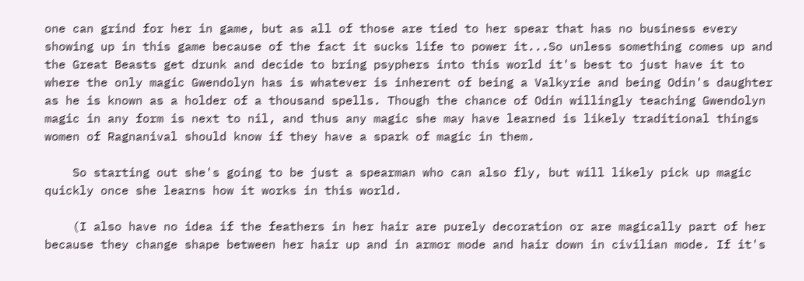one can grind for her in game, but as all of those are tied to her spear that has no business every showing up in this game because of the fact it sucks life to power it...So unless something comes up and the Great Beasts get drunk and decide to bring psyphers into this world it's best to just have it to where the only magic Gwendolyn has is whatever is inherent of being a Valkyrie and being Odin's daughter as he is known as a holder of a thousand spells. Though the chance of Odin willingly teaching Gwendolyn magic in any form is next to nil, and thus any magic she may have learned is likely traditional things women of Ragnanival should know if they have a spark of magic in them.

    So starting out she's going to be just a spearman who can also fly, but will likely pick up magic quickly once she learns how it works in this world.

    (I also have no idea if the feathers in her hair are purely decoration or are magically part of her because they change shape between her hair up and in armor mode and hair down in civilian mode. If it's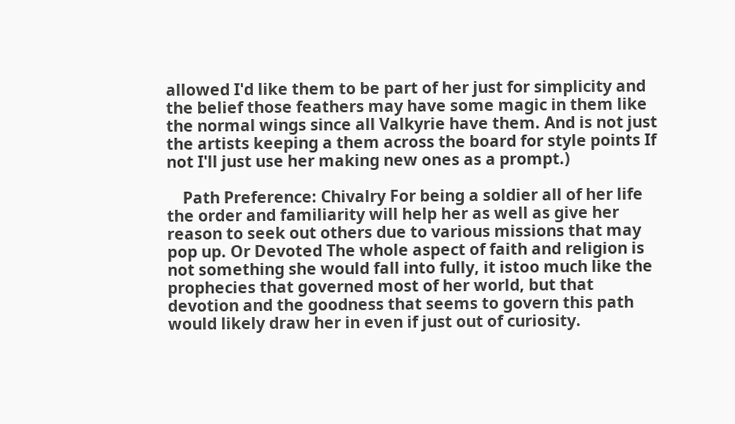allowed I'd like them to be part of her just for simplicity and the belief those feathers may have some magic in them like the normal wings since all Valkyrie have them. And is not just the artists keeping a them across the board for style points If not I'll just use her making new ones as a prompt.)

    Path Preference: Chivalry For being a soldier all of her life the order and familiarity will help her as well as give her reason to seek out others due to various missions that may pop up. Or Devoted The whole aspect of faith and religion is not something she would fall into fully, it istoo much like the prophecies that governed most of her world, but that devotion and the goodness that seems to govern this path would likely draw her in even if just out of curiosity.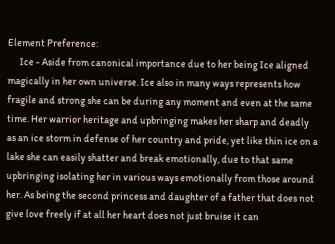Element Preference:
      Ice - Aside from canonical importance due to her being Ice aligned magically in her own universe. Ice also in many ways represents how fragile and strong she can be during any moment and even at the same time. Her warrior heritage and upbringing makes her sharp and deadly as an ice storm in defense of her country and pride, yet like thin ice on a lake she can easily shatter and break emotionally, due to that same upbringing isolating her in various ways emotionally from those around her. As being the second princess and daughter of a father that does not give love freely if at all her heart does not just bruise it can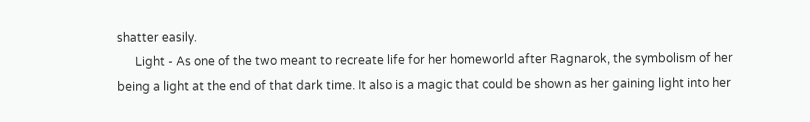shatter easily.
      Light - As one of the two meant to recreate life for her homeworld after Ragnarok, the symbolism of her being a light at the end of that dark time. It also is a magic that could be shown as her gaining light into her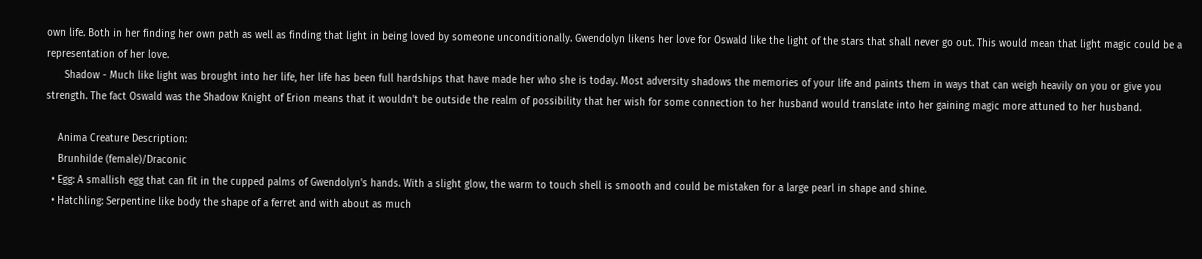own life. Both in her finding her own path as well as finding that light in being loved by someone unconditionally. Gwendolyn likens her love for Oswald like the light of the stars that shall never go out. This would mean that light magic could be a representation of her love.
      Shadow - Much like light was brought into her life, her life has been full hardships that have made her who she is today. Most adversity shadows the memories of your life and paints them in ways that can weigh heavily on you or give you strength. The fact Oswald was the Shadow Knight of Erion means that it wouldn't be outside the realm of possibility that her wish for some connection to her husband would translate into her gaining magic more attuned to her husband.

    Anima Creature Description:
    Brunhilde (female)/Draconic
  • Egg: A smallish egg that can fit in the cupped palms of Gwendolyn's hands. With a slight glow, the warm to touch shell is smooth and could be mistaken for a large pearl in shape and shine.
  • Hatchling: Serpentine like body the shape of a ferret and with about as much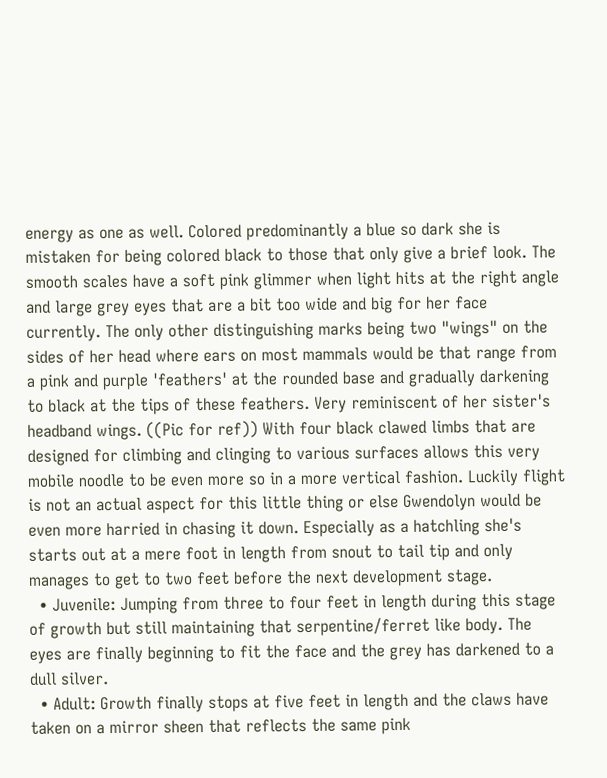energy as one as well. Colored predominantly a blue so dark she is mistaken for being colored black to those that only give a brief look. The smooth scales have a soft pink glimmer when light hits at the right angle and large grey eyes that are a bit too wide and big for her face currently. The only other distinguishing marks being two "wings" on the sides of her head where ears on most mammals would be that range from a pink and purple 'feathers' at the rounded base and gradually darkening to black at the tips of these feathers. Very reminiscent of her sister's headband wings. ((Pic for ref)) With four black clawed limbs that are designed for climbing and clinging to various surfaces allows this very mobile noodle to be even more so in a more vertical fashion. Luckily flight is not an actual aspect for this little thing or else Gwendolyn would be even more harried in chasing it down. Especially as a hatchling she's starts out at a mere foot in length from snout to tail tip and only manages to get to two feet before the next development stage.
  • Juvenile: Jumping from three to four feet in length during this stage of growth but still maintaining that serpentine/ferret like body. The eyes are finally beginning to fit the face and the grey has darkened to a dull silver.
  • Adult: Growth finally stops at five feet in length and the claws have taken on a mirror sheen that reflects the same pink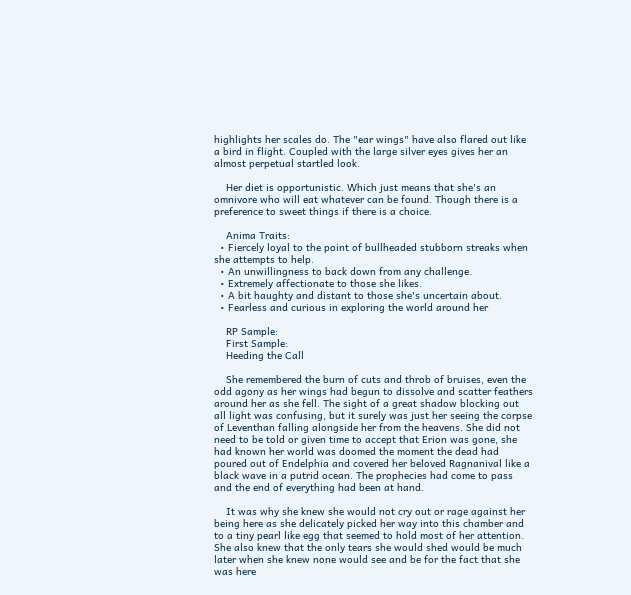highlights her scales do. The "ear wings" have also flared out like a bird in flight. Coupled with the large silver eyes gives her an almost perpetual startled look.

    Her diet is opportunistic. Which just means that she's an omnivore who will eat whatever can be found. Though there is a preference to sweet things if there is a choice.

    Anima Traits:
  • Fiercely loyal to the point of bullheaded stubborn streaks when she attempts to help.
  • An unwillingness to back down from any challenge.
  • Extremely affectionate to those she likes.
  • A bit haughty and distant to those she's uncertain about.
  • Fearless and curious in exploring the world around her

    RP Sample:
    First Sample:
    Heeding the Call

    She remembered the burn of cuts and throb of bruises, even the odd agony as her wings had begun to dissolve and scatter feathers around her as she fell. The sight of a great shadow blocking out all light was confusing, but it surely was just her seeing the corpse of Leventhan falling alongside her from the heavens. She did not need to be told or given time to accept that Erion was gone, she had known her world was doomed the moment the dead had poured out of Endelphia and covered her beloved Ragnanival like a black wave in a putrid ocean. The prophecies had come to pass and the end of everything had been at hand.

    It was why she knew she would not cry out or rage against her being here as she delicately picked her way into this chamber and to a tiny pearl like egg that seemed to hold most of her attention. She also knew that the only tears she would shed would be much later when she knew none would see and be for the fact that she was here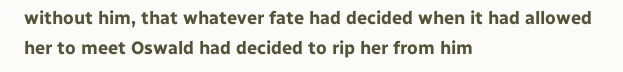without him, that whatever fate had decided when it had allowed her to meet Oswald had decided to rip her from him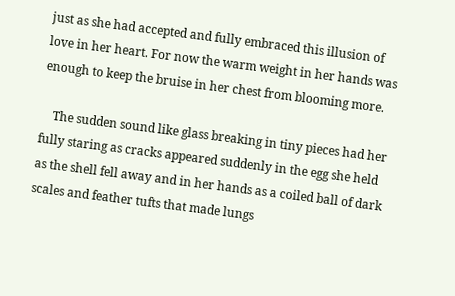just as she had accepted and fully embraced this illusion of love in her heart. For now the warm weight in her hands was enough to keep the bruise in her chest from blooming more.

    The sudden sound like glass breaking in tiny pieces had her fully staring as cracks appeared suddenly in the egg she held as the shell fell away and in her hands as a coiled ball of dark scales and feather tufts that made lungs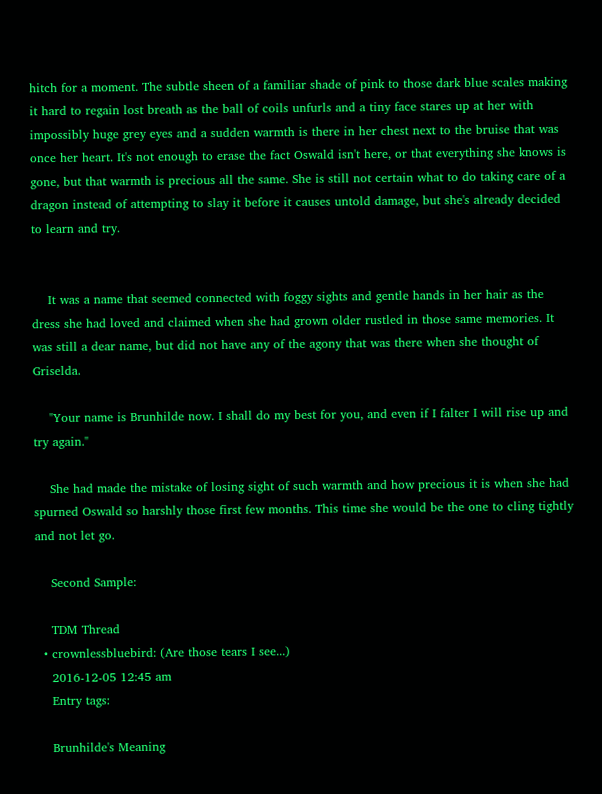hitch for a moment. The subtle sheen of a familiar shade of pink to those dark blue scales making it hard to regain lost breath as the ball of coils unfurls and a tiny face stares up at her with impossibly huge grey eyes and a sudden warmth is there in her chest next to the bruise that was once her heart. It's not enough to erase the fact Oswald isn't here, or that everything she knows is gone, but that warmth is precious all the same. She is still not certain what to do taking care of a dragon instead of attempting to slay it before it causes untold damage, but she's already decided to learn and try.


    It was a name that seemed connected with foggy sights and gentle hands in her hair as the dress she had loved and claimed when she had grown older rustled in those same memories. It was still a dear name, but did not have any of the agony that was there when she thought of Griselda.

    "Your name is Brunhilde now. I shall do my best for you, and even if I falter I will rise up and try again."

    She had made the mistake of losing sight of such warmth and how precious it is when she had spurned Oswald so harshly those first few months. This time she would be the one to cling tightly and not let go.

    Second Sample:

    TDM Thread
  • crownlessbluebird: (Are those tears I see...)
    2016-12-05 12:45 am
    Entry tags:

    Brunhilde's Meaning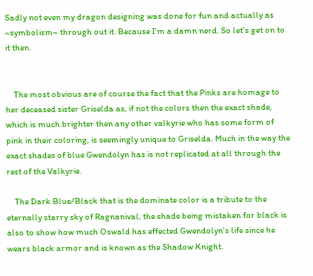Sadly not even my dragon designing was done for fun and actually as ~symbolism~ through out it. Because I'm a damn nerd. So let's get on to it then.


    The most obvious are of course the fact that the Pinks are homage to her deceased sister Griselda as, if not the colors then the exact shade, which is much brighter then any other valkyrie who has some form of pink in their coloring, is seemingly unique to Griselda. Much in the way the exact shades of blue Gwendolyn has is not replicated at all through the rest of the Valkyrie.

    The Dark Blue/Black that is the dominate color is a tribute to the eternally starry sky of Ragnanival, the shade being mistaken for black is also to show how much Oswald has effected Gwendolyn's life since he wears black armor and is known as the Shadow Knight.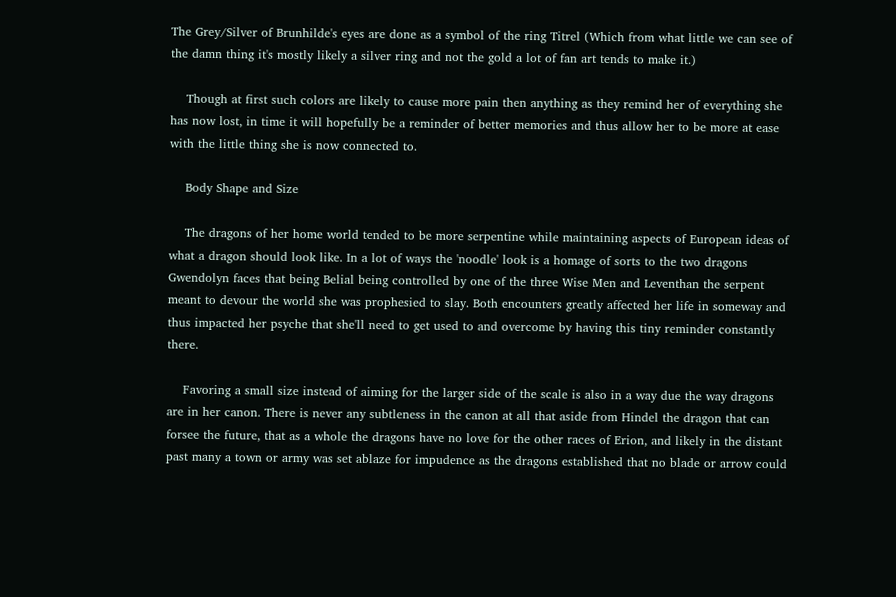The Grey/Silver of Brunhilde's eyes are done as a symbol of the ring Titrel (Which from what little we can see of the damn thing it's mostly likely a silver ring and not the gold a lot of fan art tends to make it.)

    Though at first such colors are likely to cause more pain then anything as they remind her of everything she has now lost, in time it will hopefully be a reminder of better memories and thus allow her to be more at ease with the little thing she is now connected to.

    Body Shape and Size

    The dragons of her home world tended to be more serpentine while maintaining aspects of European ideas of what a dragon should look like. In a lot of ways the 'noodle' look is a homage of sorts to the two dragons Gwendolyn faces that being Belial being controlled by one of the three Wise Men and Leventhan the serpent meant to devour the world she was prophesied to slay. Both encounters greatly affected her life in someway and thus impacted her psyche that she'll need to get used to and overcome by having this tiny reminder constantly there.

    Favoring a small size instead of aiming for the larger side of the scale is also in a way due the way dragons are in her canon. There is never any subtleness in the canon at all that aside from Hindel the dragon that can forsee the future, that as a whole the dragons have no love for the other races of Erion, and likely in the distant past many a town or army was set ablaze for impudence as the dragons established that no blade or arrow could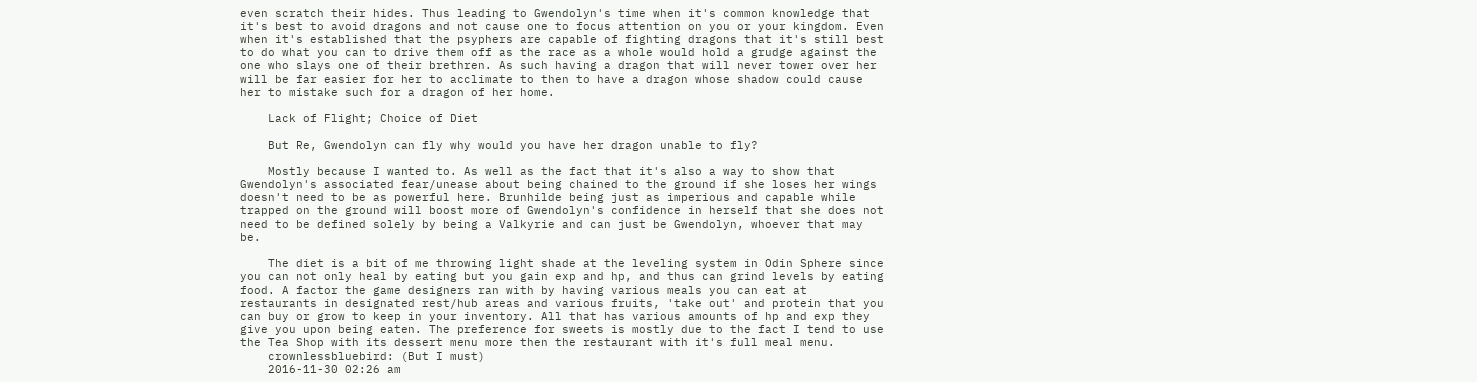even scratch their hides. Thus leading to Gwendolyn's time when it's common knowledge that it's best to avoid dragons and not cause one to focus attention on you or your kingdom. Even when it's established that the psyphers are capable of fighting dragons that it's still best to do what you can to drive them off as the race as a whole would hold a grudge against the one who slays one of their brethren. As such having a dragon that will never tower over her will be far easier for her to acclimate to then to have a dragon whose shadow could cause her to mistake such for a dragon of her home.

    Lack of Flight; Choice of Diet

    But Re, Gwendolyn can fly why would you have her dragon unable to fly?

    Mostly because I wanted to. As well as the fact that it's also a way to show that Gwendolyn's associated fear/unease about being chained to the ground if she loses her wings doesn't need to be as powerful here. Brunhilde being just as imperious and capable while trapped on the ground will boost more of Gwendolyn's confidence in herself that she does not need to be defined solely by being a Valkyrie and can just be Gwendolyn, whoever that may be.

    The diet is a bit of me throwing light shade at the leveling system in Odin Sphere since you can not only heal by eating but you gain exp and hp, and thus can grind levels by eating food. A factor the game designers ran with by having various meals you can eat at restaurants in designated rest/hub areas and various fruits, 'take out' and protein that you can buy or grow to keep in your inventory. All that has various amounts of hp and exp they give you upon being eaten. The preference for sweets is mostly due to the fact I tend to use the Tea Shop with its dessert menu more then the restaurant with it's full meal menu.
    crownlessbluebird: (But I must)
    2016-11-30 02:26 am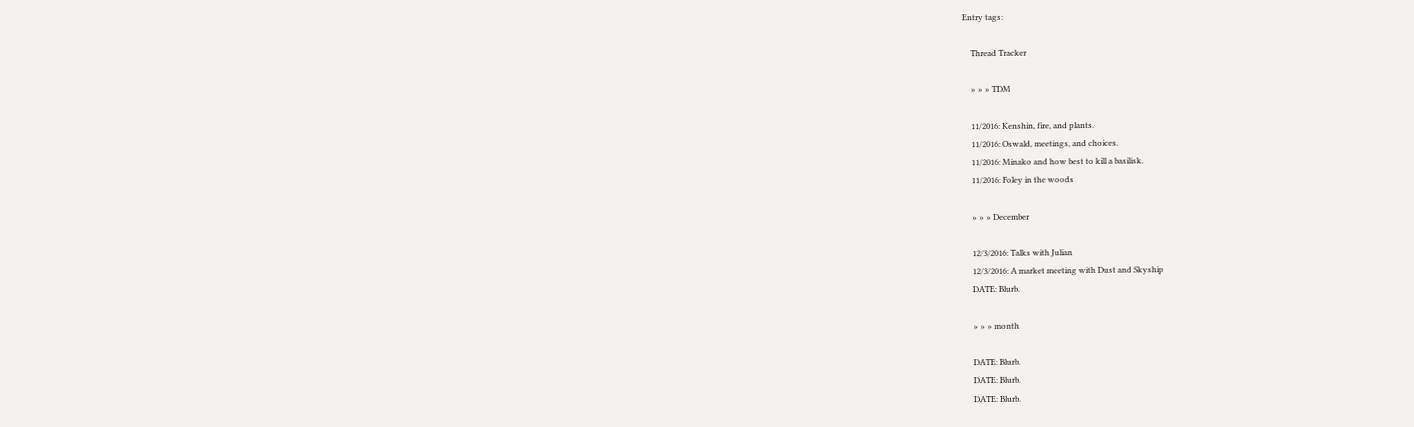Entry tags:

    Thread Tracker

    » » » TDM

    11/2016: Kenshin, fire, and plants.
    11/2016: Oswald, meetings, and choices.
    11/2016: Minako and how best to kill a basilisk.
    11/2016: Foley in the woods

    » » » December

    12/3/2016: Talks with Julian
    12/3/2016: A market meeting with Dust and Skyship
    DATE: Blurb.

    » » » month

    DATE: Blurb.
    DATE: Blurb.
    DATE: Blurb.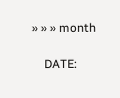» » » month

    DATE: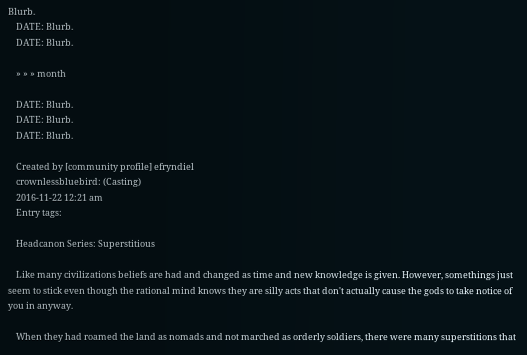Blurb.
    DATE: Blurb.
    DATE: Blurb.

    » » » month

    DATE: Blurb.
    DATE: Blurb.
    DATE: Blurb.

    Created by [community profile] efryndiel
    crownlessbluebird: (Casting)
    2016-11-22 12:21 am
    Entry tags:

    Headcanon Series: Superstitious

    Like many civilizations beliefs are had and changed as time and new knowledge is given. However, somethings just seem to stick even though the rational mind knows they are silly acts that don't actually cause the gods to take notice of you in anyway.

    When they had roamed the land as nomads and not marched as orderly soldiers, there were many superstitions that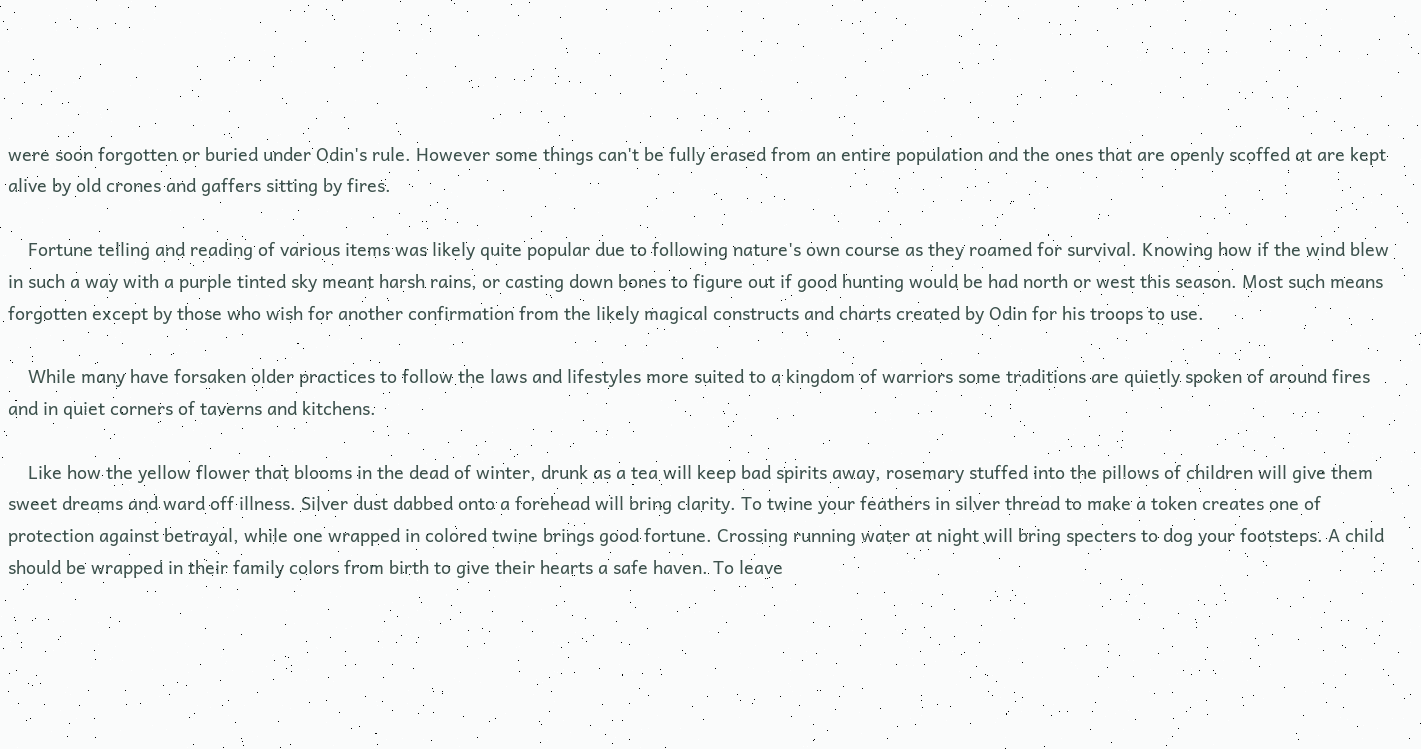were soon forgotten or buried under Odin's rule. However some things can't be fully erased from an entire population and the ones that are openly scoffed at are kept alive by old crones and gaffers sitting by fires.

    Fortune telling and reading of various items was likely quite popular due to following nature's own course as they roamed for survival. Knowing how if the wind blew in such a way with a purple tinted sky meant harsh rains, or casting down bones to figure out if good hunting would be had north or west this season. Most such means forgotten except by those who wish for another confirmation from the likely magical constructs and charts created by Odin for his troops to use.

    While many have forsaken older practices to follow the laws and lifestyles more suited to a kingdom of warriors some traditions are quietly spoken of around fires and in quiet corners of taverns and kitchens.

    Like how the yellow flower that blooms in the dead of winter, drunk as a tea will keep bad spirits away, rosemary stuffed into the pillows of children will give them sweet dreams and ward off illness. Silver dust dabbed onto a forehead will bring clarity. To twine your feathers in silver thread to make a token creates one of protection against betrayal, while one wrapped in colored twine brings good fortune. Crossing running water at night will bring specters to dog your footsteps. A child should be wrapped in their family colors from birth to give their hearts a safe haven. To leave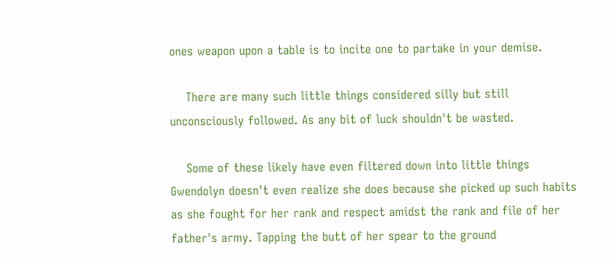ones weapon upon a table is to incite one to partake in your demise.

    There are many such little things considered silly but still unconsciously followed. As any bit of luck shouldn't be wasted.

    Some of these likely have even filtered down into little things Gwendolyn doesn't even realize she does because she picked up such habits as she fought for her rank and respect amidst the rank and file of her father's army. Tapping the butt of her spear to the ground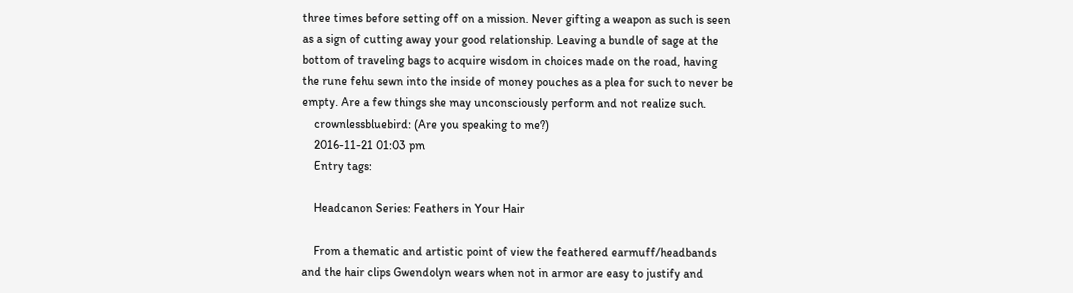three times before setting off on a mission. Never gifting a weapon as such is seen as a sign of cutting away your good relationship. Leaving a bundle of sage at the bottom of traveling bags to acquire wisdom in choices made on the road, having the rune fehu sewn into the inside of money pouches as a plea for such to never be empty. Are a few things she may unconsciously perform and not realize such.
    crownlessbluebird: (Are you speaking to me?)
    2016-11-21 01:03 pm
    Entry tags:

    Headcanon Series: Feathers in Your Hair

    From a thematic and artistic point of view the feathered earmuff/headbands and the hair clips Gwendolyn wears when not in armor are easy to justify and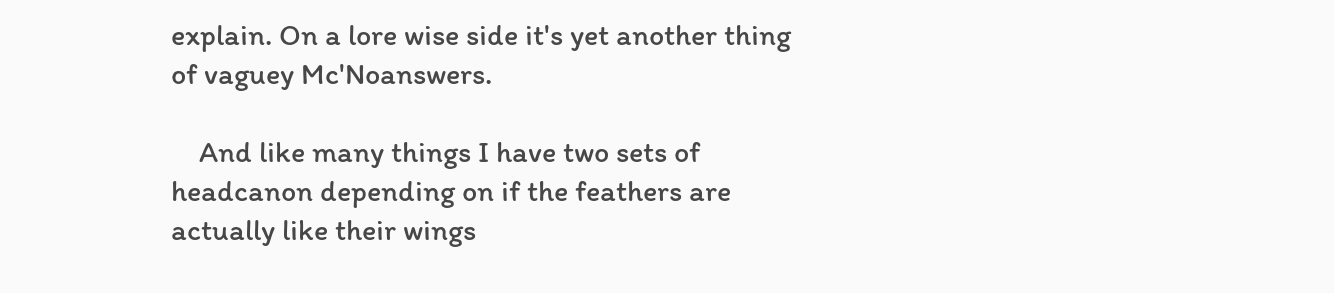explain. On a lore wise side it's yet another thing of vaguey Mc'Noanswers.

    And like many things I have two sets of headcanon depending on if the feathers are actually like their wings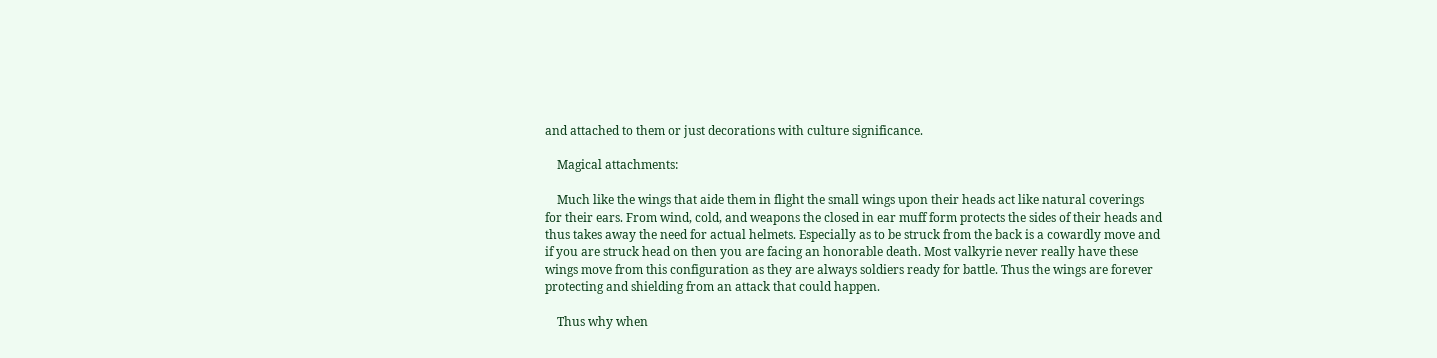and attached to them or just decorations with culture significance.

    Magical attachments:

    Much like the wings that aide them in flight the small wings upon their heads act like natural coverings for their ears. From wind, cold, and weapons the closed in ear muff form protects the sides of their heads and thus takes away the need for actual helmets. Especially as to be struck from the back is a cowardly move and if you are struck head on then you are facing an honorable death. Most valkyrie never really have these wings move from this configuration as they are always soldiers ready for battle. Thus the wings are forever protecting and shielding from an attack that could happen.

    Thus why when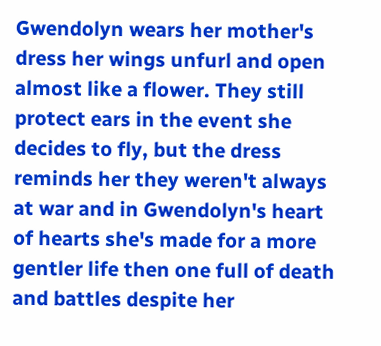Gwendolyn wears her mother's dress her wings unfurl and open almost like a flower. They still protect ears in the event she decides to fly, but the dress reminds her they weren't always at war and in Gwendolyn's heart of hearts she's made for a more gentler life then one full of death and battles despite her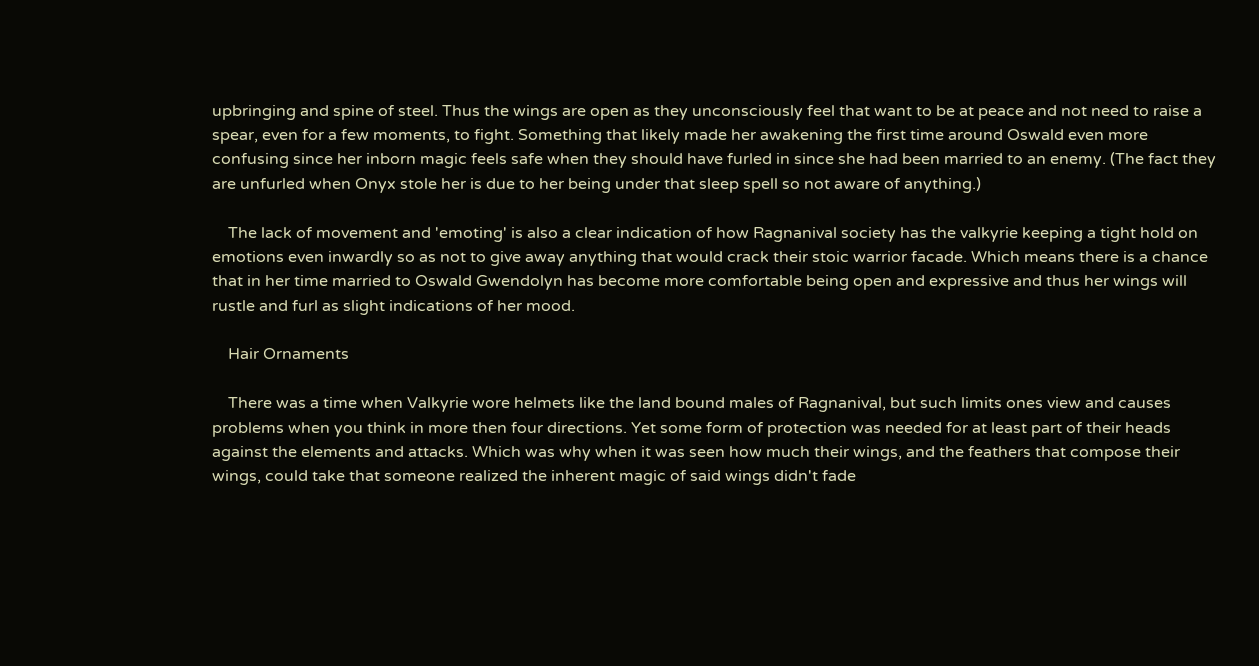upbringing and spine of steel. Thus the wings are open as they unconsciously feel that want to be at peace and not need to raise a spear, even for a few moments, to fight. Something that likely made her awakening the first time around Oswald even more confusing since her inborn magic feels safe when they should have furled in since she had been married to an enemy. (The fact they are unfurled when Onyx stole her is due to her being under that sleep spell so not aware of anything.)

    The lack of movement and 'emoting' is also a clear indication of how Ragnanival society has the valkyrie keeping a tight hold on emotions even inwardly so as not to give away anything that would crack their stoic warrior facade. Which means there is a chance that in her time married to Oswald Gwendolyn has become more comfortable being open and expressive and thus her wings will rustle and furl as slight indications of her mood.

    Hair Ornaments

    There was a time when Valkyrie wore helmets like the land bound males of Ragnanival, but such limits ones view and causes problems when you think in more then four directions. Yet some form of protection was needed for at least part of their heads against the elements and attacks. Which was why when it was seen how much their wings, and the feathers that compose their wings, could take that someone realized the inherent magic of said wings didn't fade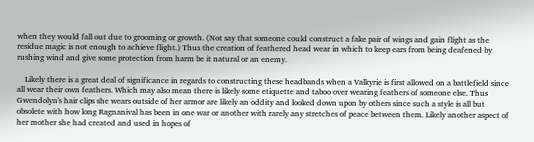when they would fall out due to grooming or growth. (Not say that someone could construct a fake pair of wings and gain flight as the residue magic is not enough to achieve flight.) Thus the creation of feathered head wear in which to keep ears from being deafened by rushing wind and give some protection from harm be it natural or an enemy.

    Likely there is a great deal of significance in regards to constructing these headbands when a Valkyrie is first allowed on a battlefield since all wear their own feathers. Which may also mean there is likely some etiquette and taboo over wearing feathers of someone else. Thus Gwendolyn's hair clips she wears outside of her armor are likely an oddity and looked down upon by others since such a style is all but obsolete with how long Ragnanival has been in one war or another with rarely any stretches of peace between them. Likely another aspect of her mother she had created and used in hopes of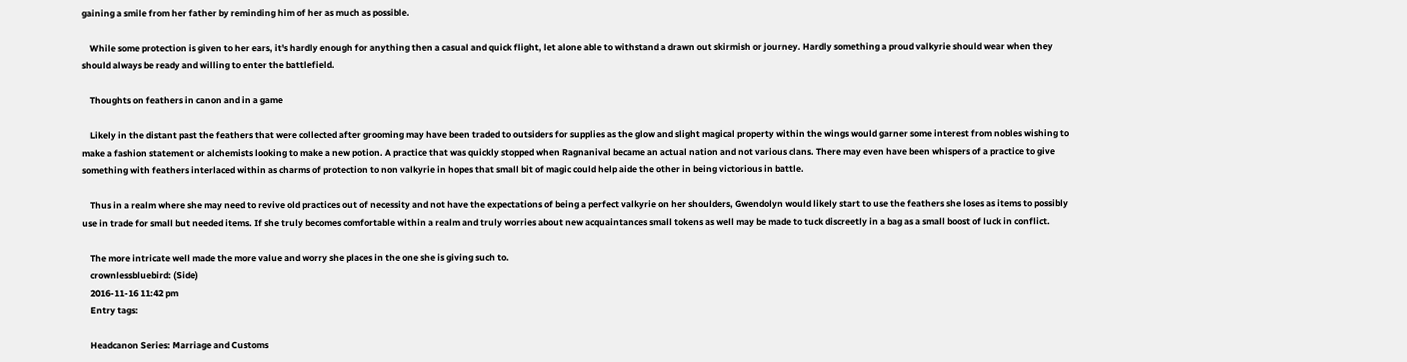gaining a smile from her father by reminding him of her as much as possible.

    While some protection is given to her ears, it's hardly enough for anything then a casual and quick flight, let alone able to withstand a drawn out skirmish or journey. Hardly something a proud valkyrie should wear when they should always be ready and willing to enter the battlefield.

    Thoughts on feathers in canon and in a game

    Likely in the distant past the feathers that were collected after grooming may have been traded to outsiders for supplies as the glow and slight magical property within the wings would garner some interest from nobles wishing to make a fashion statement or alchemists looking to make a new potion. A practice that was quickly stopped when Ragnanival became an actual nation and not various clans. There may even have been whispers of a practice to give something with feathers interlaced within as charms of protection to non valkyrie in hopes that small bit of magic could help aide the other in being victorious in battle.

    Thus in a realm where she may need to revive old practices out of necessity and not have the expectations of being a perfect valkyrie on her shoulders, Gwendolyn would likely start to use the feathers she loses as items to possibly use in trade for small but needed items. If she truly becomes comfortable within a realm and truly worries about new acquaintances small tokens as well may be made to tuck discreetly in a bag as a small boost of luck in conflict.

    The more intricate well made the more value and worry she places in the one she is giving such to.
    crownlessbluebird: (Side)
    2016-11-16 11:42 pm
    Entry tags:

    Headcanon Series: Marriage and Customs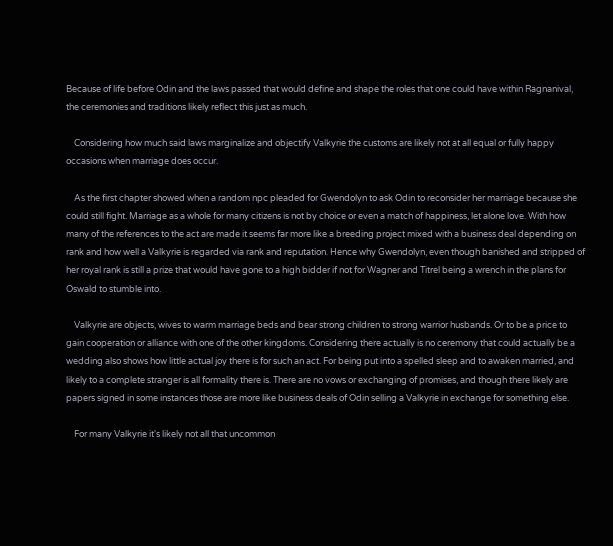Because of life before Odin and the laws passed that would define and shape the roles that one could have within Ragnanival, the ceremonies and traditions likely reflect this just as much.

    Considering how much said laws marginalize and objectify Valkyrie the customs are likely not at all equal or fully happy occasions when marriage does occur.

    As the first chapter showed when a random npc pleaded for Gwendolyn to ask Odin to reconsider her marriage because she could still fight. Marriage as a whole for many citizens is not by choice or even a match of happiness, let alone love. With how many of the references to the act are made it seems far more like a breeding project mixed with a business deal depending on rank and how well a Valkyrie is regarded via rank and reputation. Hence why Gwendolyn, even though banished and stripped of her royal rank is still a prize that would have gone to a high bidder if not for Wagner and Titrel being a wrench in the plans for Oswald to stumble into.

    Valkyrie are objects, wives to warm marriage beds and bear strong children to strong warrior husbands. Or to be a price to gain cooperation or alliance with one of the other kingdoms. Considering there actually is no ceremony that could actually be a wedding also shows how little actual joy there is for such an act. For being put into a spelled sleep and to awaken married, and likely to a complete stranger is all formality there is. There are no vows or exchanging of promises, and though there likely are papers signed in some instances those are more like business deals of Odin selling a Valkyrie in exchange for something else.

    For many Valkyrie it's likely not all that uncommon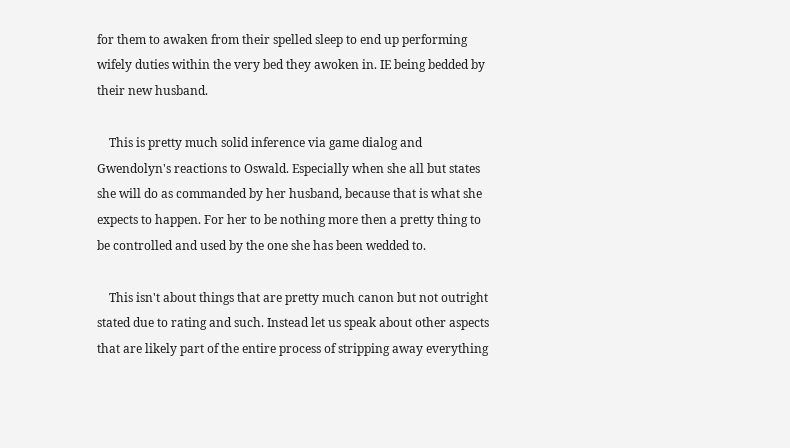for them to awaken from their spelled sleep to end up performing wifely duties within the very bed they awoken in. IE being bedded by their new husband.

    This is pretty much solid inference via game dialog and Gwendolyn's reactions to Oswald. Especially when she all but states she will do as commanded by her husband, because that is what she expects to happen. For her to be nothing more then a pretty thing to be controlled and used by the one she has been wedded to.

    This isn't about things that are pretty much canon but not outright stated due to rating and such. Instead let us speak about other aspects that are likely part of the entire process of stripping away everything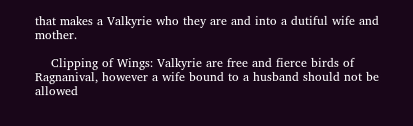that makes a Valkyrie who they are and into a dutiful wife and mother.

    Clipping of Wings: Valkyrie are free and fierce birds of Ragnanival, however a wife bound to a husband should not be allowed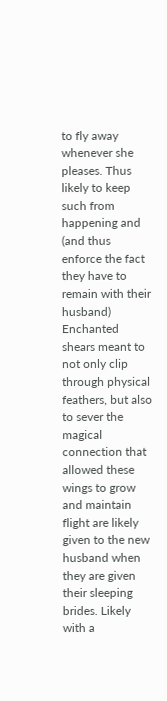to fly away whenever she pleases. Thus likely to keep such from happening and (and thus enforce the fact they have to remain with their husband) Enchanted shears meant to not only clip through physical feathers, but also to sever the magical connection that allowed these wings to grow and maintain flight are likely given to the new husband when they are given their sleeping brides. Likely with a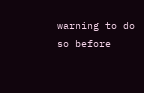warning to do so before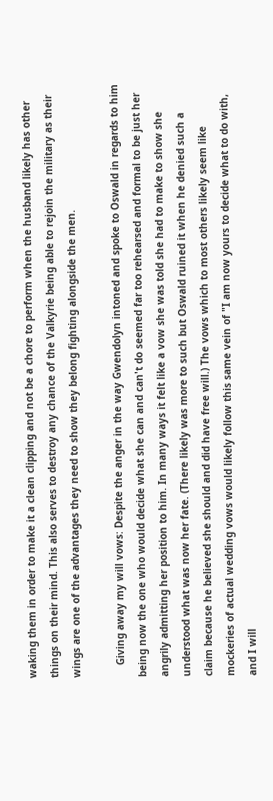waking them in order to make it a clean clipping and not be a chore to perform when the husband likely has other things on their mind. This also serves to destroy any chance of the Valkyrie being able to rejoin the military as their wings are one of the advantages they need to show they belong fighting alongside the men.

    Giving away my will vows: Despite the anger in the way Gwendolyn intoned and spoke to Oswald in regards to him being now the one who would decide what she can and can't do seemed far too rehearsed and formal to be just her angrily admitting her position to him. In many ways it felt like a vow she was told she had to make to show she understood what was now her fate. (There likely was more to such but Oswald ruined it when he denied such a claim because he believed she should and did have free will.) The vows which to most others likely seem like mockeries of actual wedding vows would likely follow this same vein of "I am now yours to decide what to do with, and I will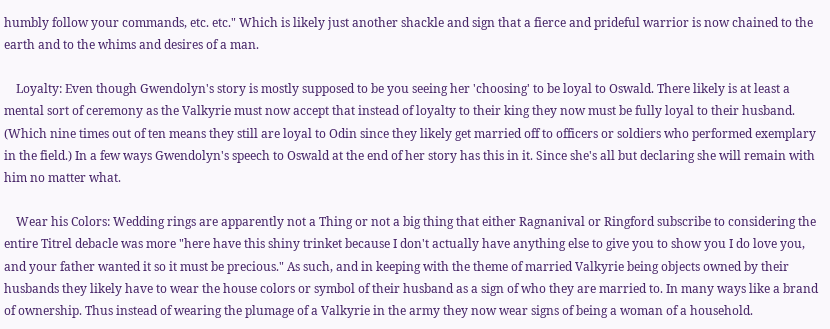humbly follow your commands, etc. etc." Which is likely just another shackle and sign that a fierce and prideful warrior is now chained to the earth and to the whims and desires of a man.

    Loyalty: Even though Gwendolyn's story is mostly supposed to be you seeing her 'choosing' to be loyal to Oswald. There likely is at least a mental sort of ceremony as the Valkyrie must now accept that instead of loyalty to their king they now must be fully loyal to their husband. (Which nine times out of ten means they still are loyal to Odin since they likely get married off to officers or soldiers who performed exemplary in the field.) In a few ways Gwendolyn's speech to Oswald at the end of her story has this in it. Since she's all but declaring she will remain with him no matter what.

    Wear his Colors: Wedding rings are apparently not a Thing or not a big thing that either Ragnanival or Ringford subscribe to considering the entire Titrel debacle was more "here have this shiny trinket because I don't actually have anything else to give you to show you I do love you, and your father wanted it so it must be precious." As such, and in keeping with the theme of married Valkyrie being objects owned by their husbands they likely have to wear the house colors or symbol of their husband as a sign of who they are married to. In many ways like a brand of ownership. Thus instead of wearing the plumage of a Valkyrie in the army they now wear signs of being a woman of a household.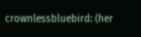crownlessbluebird: (her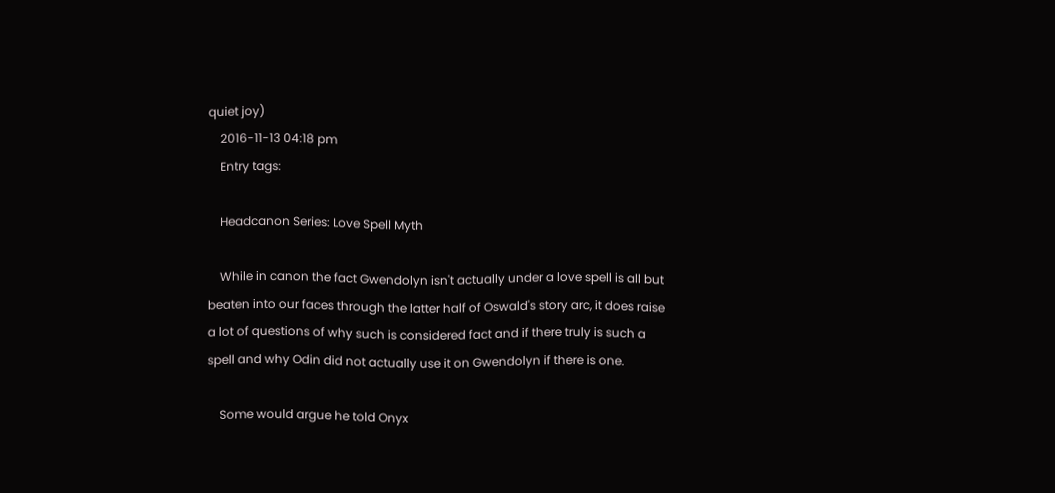quiet joy)
    2016-11-13 04:18 pm
    Entry tags:

    Headcanon Series: Love Spell Myth

    While in canon the fact Gwendolyn isn't actually under a love spell is all but beaten into our faces through the latter half of Oswald's story arc, it does raise a lot of questions of why such is considered fact and if there truly is such a spell and why Odin did not actually use it on Gwendolyn if there is one.

    Some would argue he told Onyx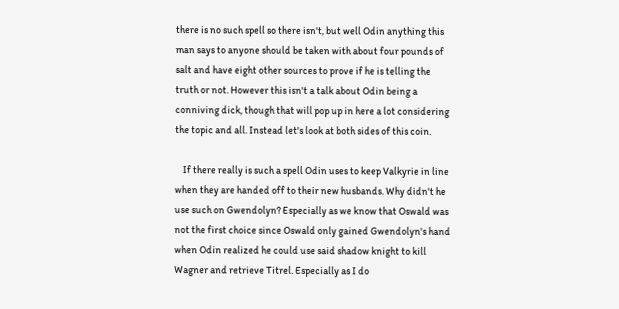there is no such spell so there isn't, but well Odin anything this man says to anyone should be taken with about four pounds of salt and have eight other sources to prove if he is telling the truth or not. However this isn't a talk about Odin being a conniving dick, though that will pop up in here a lot considering the topic and all. Instead let's look at both sides of this coin.

    If there really is such a spell Odin uses to keep Valkyrie in line when they are handed off to their new husbands. Why didn't he use such on Gwendolyn? Especially as we know that Oswald was not the first choice since Oswald only gained Gwendolyn's hand when Odin realized he could use said shadow knight to kill Wagner and retrieve Titrel. Especially as I do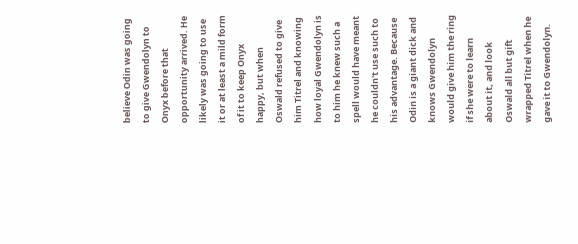believe Odin was going to give Gwendolyn to Onyx before that opportunity arrived. He likely was going to use it or at least a mild form of it to keep Onyx happy, but when Oswald refused to give him Titrel and knowing how loyal Gwendolyn is to him he knew such a spell would have meant he couldn't use such to his advantage. Because Odin is a giant dick and knows Gwendolyn would give him the ring if she were to learn about it, and look Oswald all but gift wrapped Titrel when he gave it to Gwendolyn.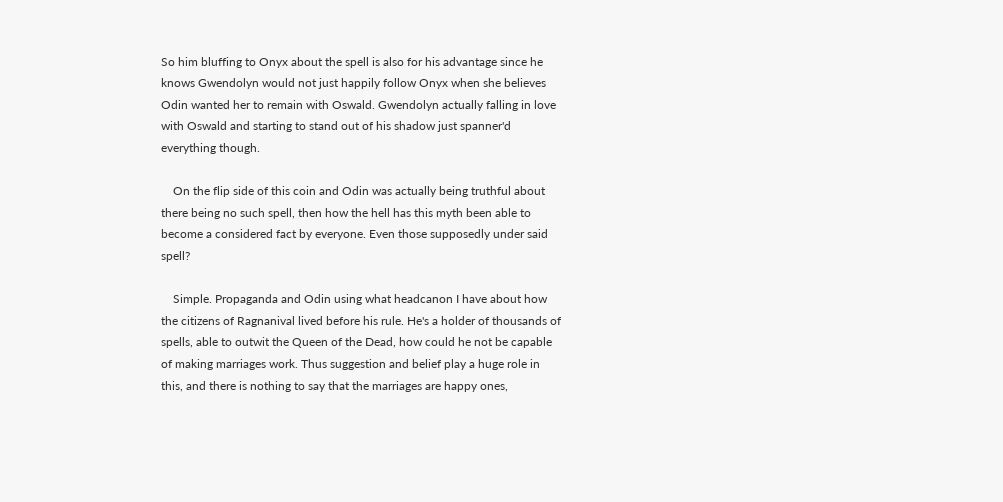So him bluffing to Onyx about the spell is also for his advantage since he knows Gwendolyn would not just happily follow Onyx when she believes Odin wanted her to remain with Oswald. Gwendolyn actually falling in love with Oswald and starting to stand out of his shadow just spanner'd everything though.

    On the flip side of this coin and Odin was actually being truthful about there being no such spell, then how the hell has this myth been able to become a considered fact by everyone. Even those supposedly under said spell?

    Simple. Propaganda and Odin using what headcanon I have about how the citizens of Ragnanival lived before his rule. He's a holder of thousands of spells, able to outwit the Queen of the Dead, how could he not be capable of making marriages work. Thus suggestion and belief play a huge role in this, and there is nothing to say that the marriages are happy ones,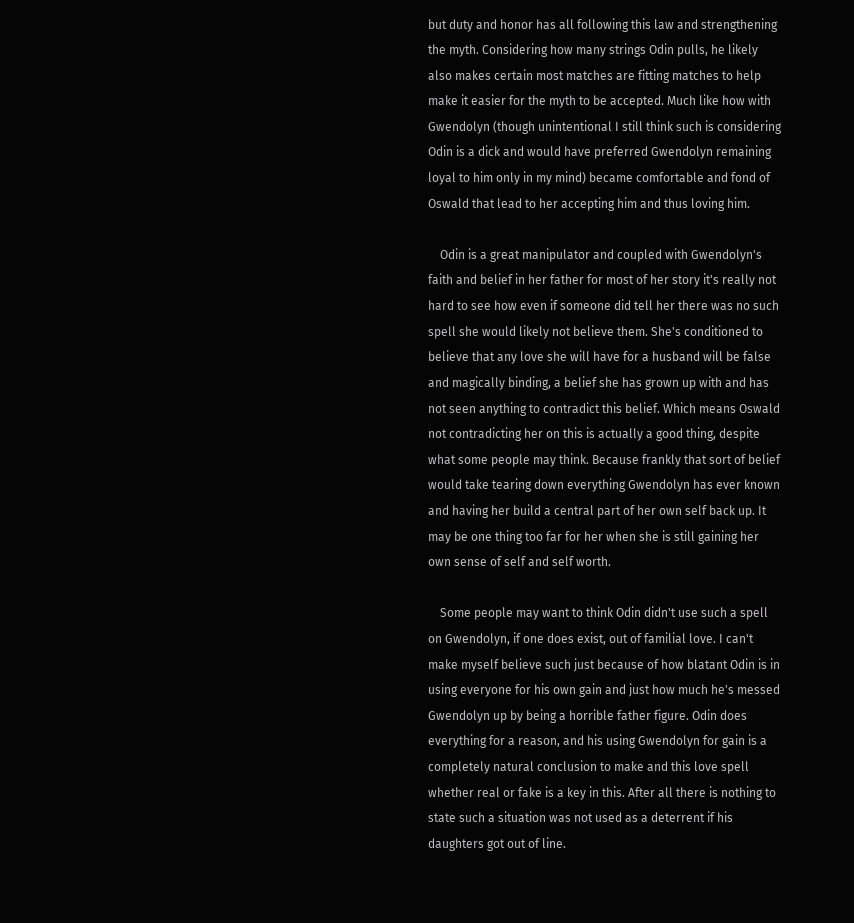but duty and honor has all following this law and strengthening the myth. Considering how many strings Odin pulls, he likely also makes certain most matches are fitting matches to help make it easier for the myth to be accepted. Much like how with Gwendolyn (though unintentional I still think such is considering Odin is a dick and would have preferred Gwendolyn remaining loyal to him only in my mind) became comfortable and fond of Oswald that lead to her accepting him and thus loving him.

    Odin is a great manipulator and coupled with Gwendolyn's faith and belief in her father for most of her story it's really not hard to see how even if someone did tell her there was no such spell she would likely not believe them. She's conditioned to believe that any love she will have for a husband will be false and magically binding, a belief she has grown up with and has not seen anything to contradict this belief. Which means Oswald not contradicting her on this is actually a good thing, despite what some people may think. Because frankly that sort of belief would take tearing down everything Gwendolyn has ever known and having her build a central part of her own self back up. It may be one thing too far for her when she is still gaining her own sense of self and self worth.

    Some people may want to think Odin didn't use such a spell on Gwendolyn, if one does exist, out of familial love. I can't make myself believe such just because of how blatant Odin is in using everyone for his own gain and just how much he's messed Gwendolyn up by being a horrible father figure. Odin does everything for a reason, and his using Gwendolyn for gain is a completely natural conclusion to make and this love spell whether real or fake is a key in this. After all there is nothing to state such a situation was not used as a deterrent if his daughters got out of line.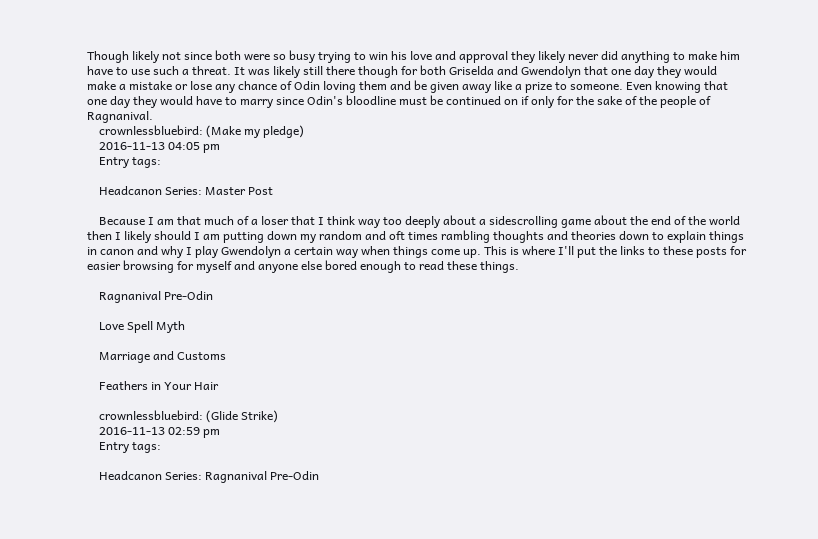Though likely not since both were so busy trying to win his love and approval they likely never did anything to make him have to use such a threat. It was likely still there though for both Griselda and Gwendolyn that one day they would make a mistake or lose any chance of Odin loving them and be given away like a prize to someone. Even knowing that one day they would have to marry since Odin's bloodline must be continued on if only for the sake of the people of Ragnanival.
    crownlessbluebird: (Make my pledge)
    2016-11-13 04:05 pm
    Entry tags:

    Headcanon Series: Master Post

    Because I am that much of a loser that I think way too deeply about a sidescrolling game about the end of the world then I likely should I am putting down my random and oft times rambling thoughts and theories down to explain things in canon and why I play Gwendolyn a certain way when things come up. This is where I'll put the links to these posts for easier browsing for myself and anyone else bored enough to read these things.

    Ragnanival Pre-Odin

    Love Spell Myth

    Marriage and Customs

    Feathers in Your Hair

    crownlessbluebird: (Glide Strike)
    2016-11-13 02:59 pm
    Entry tags:

    Headcanon Series: Ragnanival Pre-Odin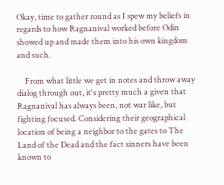Okay, time to gather round as I spew my beliefs in regards to how Ragnanival worked before Odin showed up and made them into his own kingdom and such.

    From what little we get in notes and throw away dialog through out, it's pretty much a given that Ragnanival has always been, not war like, but fighting focused. Considering their geographical location of being a neighbor to the gates to The Land of the Dead and the fact sinners have been known to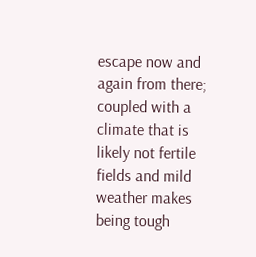escape now and again from there; coupled with a climate that is likely not fertile fields and mild weather makes being tough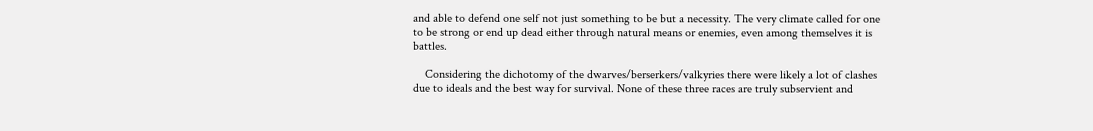and able to defend one self not just something to be but a necessity. The very climate called for one to be strong or end up dead either through natural means or enemies, even among themselves it is battles.

    Considering the dichotomy of the dwarves/berserkers/valkyries there were likely a lot of clashes due to ideals and the best way for survival. None of these three races are truly subservient and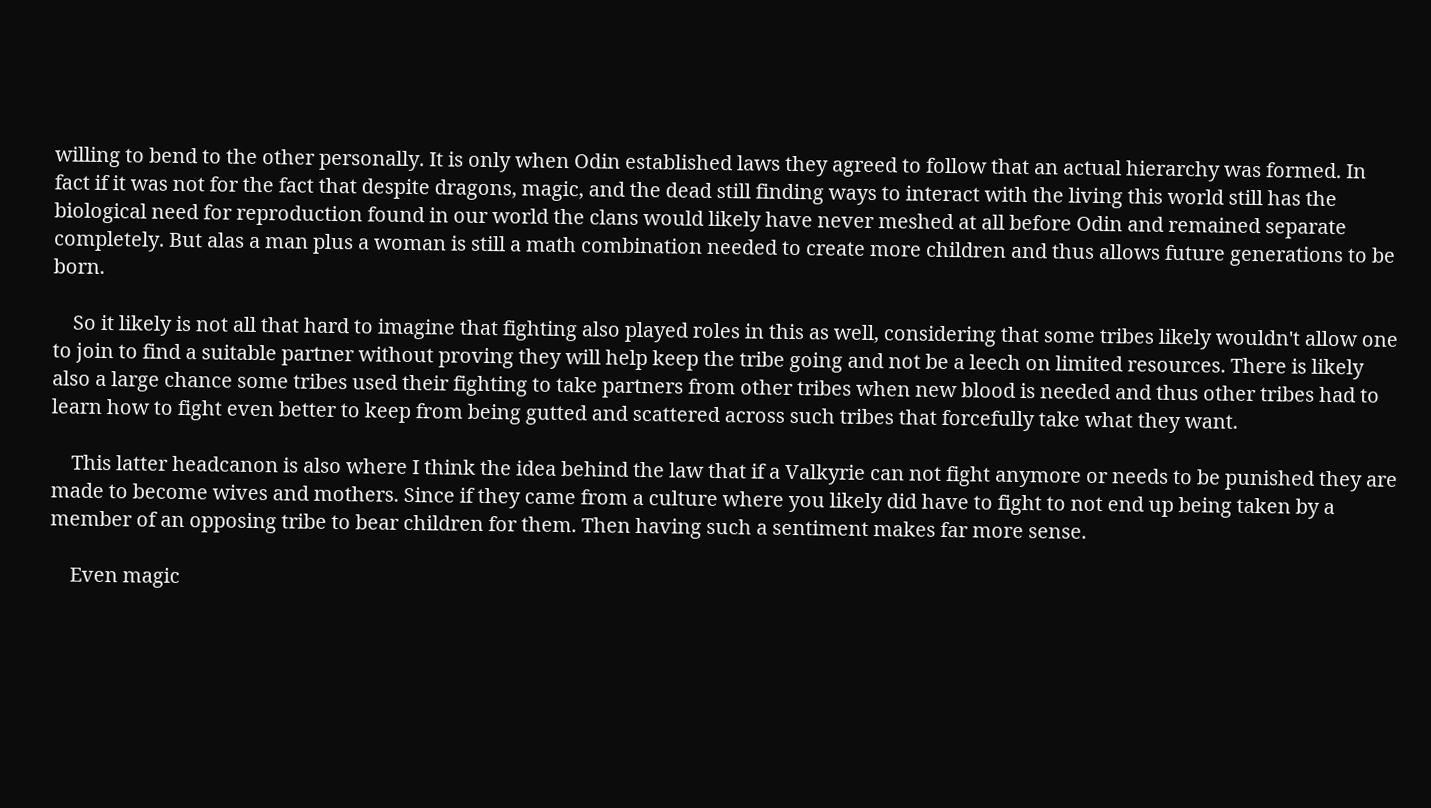willing to bend to the other personally. It is only when Odin established laws they agreed to follow that an actual hierarchy was formed. In fact if it was not for the fact that despite dragons, magic, and the dead still finding ways to interact with the living this world still has the biological need for reproduction found in our world the clans would likely have never meshed at all before Odin and remained separate completely. But alas a man plus a woman is still a math combination needed to create more children and thus allows future generations to be born.

    So it likely is not all that hard to imagine that fighting also played roles in this as well, considering that some tribes likely wouldn't allow one to join to find a suitable partner without proving they will help keep the tribe going and not be a leech on limited resources. There is likely also a large chance some tribes used their fighting to take partners from other tribes when new blood is needed and thus other tribes had to learn how to fight even better to keep from being gutted and scattered across such tribes that forcefully take what they want.

    This latter headcanon is also where I think the idea behind the law that if a Valkyrie can not fight anymore or needs to be punished they are made to become wives and mothers. Since if they came from a culture where you likely did have to fight to not end up being taken by a member of an opposing tribe to bear children for them. Then having such a sentiment makes far more sense.

    Even magic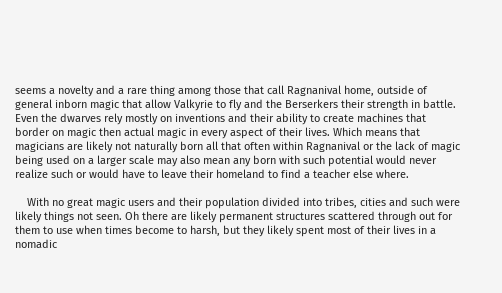seems a novelty and a rare thing among those that call Ragnanival home, outside of general inborn magic that allow Valkyrie to fly and the Berserkers their strength in battle. Even the dwarves rely mostly on inventions and their ability to create machines that border on magic then actual magic in every aspect of their lives. Which means that magicians are likely not naturally born all that often within Ragnanival or the lack of magic being used on a larger scale may also mean any born with such potential would never realize such or would have to leave their homeland to find a teacher else where.

    With no great magic users and their population divided into tribes, cities and such were likely things not seen. Oh there are likely permanent structures scattered through out for them to use when times become to harsh, but they likely spent most of their lives in a nomadic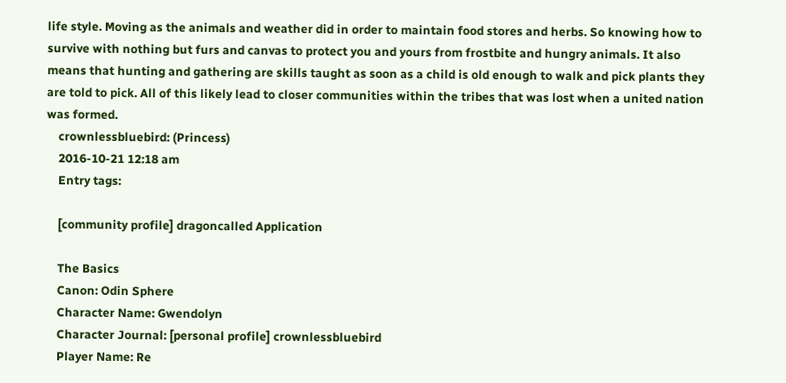life style. Moving as the animals and weather did in order to maintain food stores and herbs. So knowing how to survive with nothing but furs and canvas to protect you and yours from frostbite and hungry animals. It also means that hunting and gathering are skills taught as soon as a child is old enough to walk and pick plants they are told to pick. All of this likely lead to closer communities within the tribes that was lost when a united nation was formed.
    crownlessbluebird: (Princess)
    2016-10-21 12:18 am
    Entry tags:

    [community profile] dragoncalled Application

    The Basics
    Canon: Odin Sphere
    Character Name: Gwendolyn
    Character Journal: [personal profile] crownlessbluebird
    Player Name: Re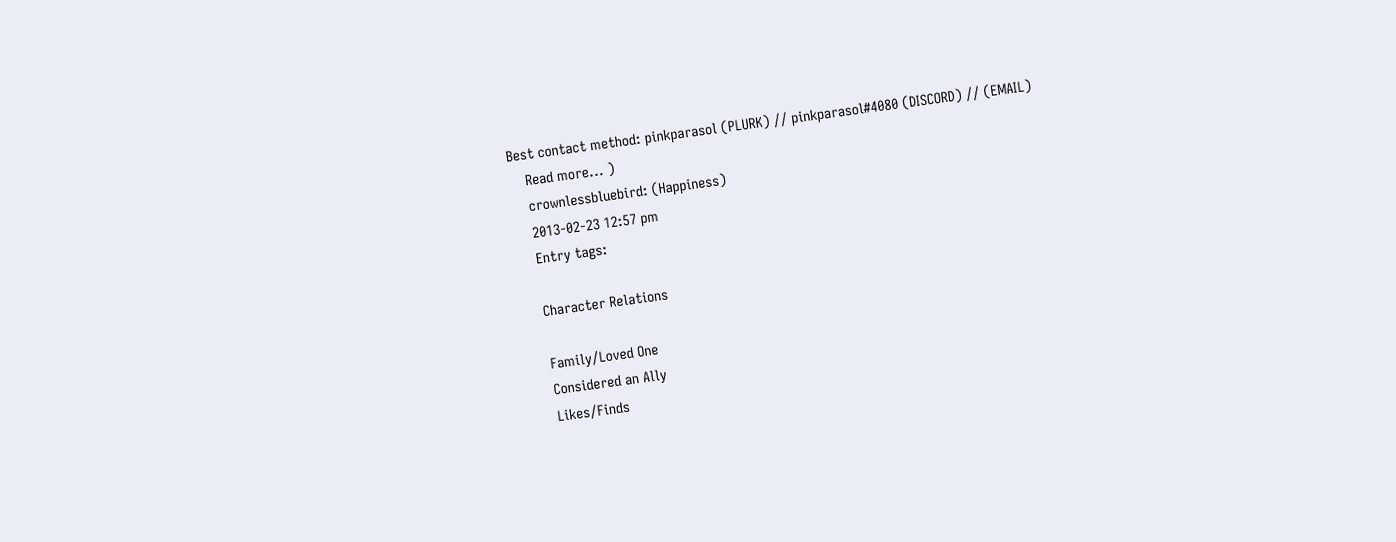Best contact method: pinkparasol (PLURK) // pinkparasol#4080 (DISCORD) // (EMAIL)
    Read more... )
    crownlessbluebird: (Happiness)
    2013-02-23 12:57 pm
    Entry tags:

    Character Relations

    Family/Loved One
    Considered an Ally
    Likes/Finds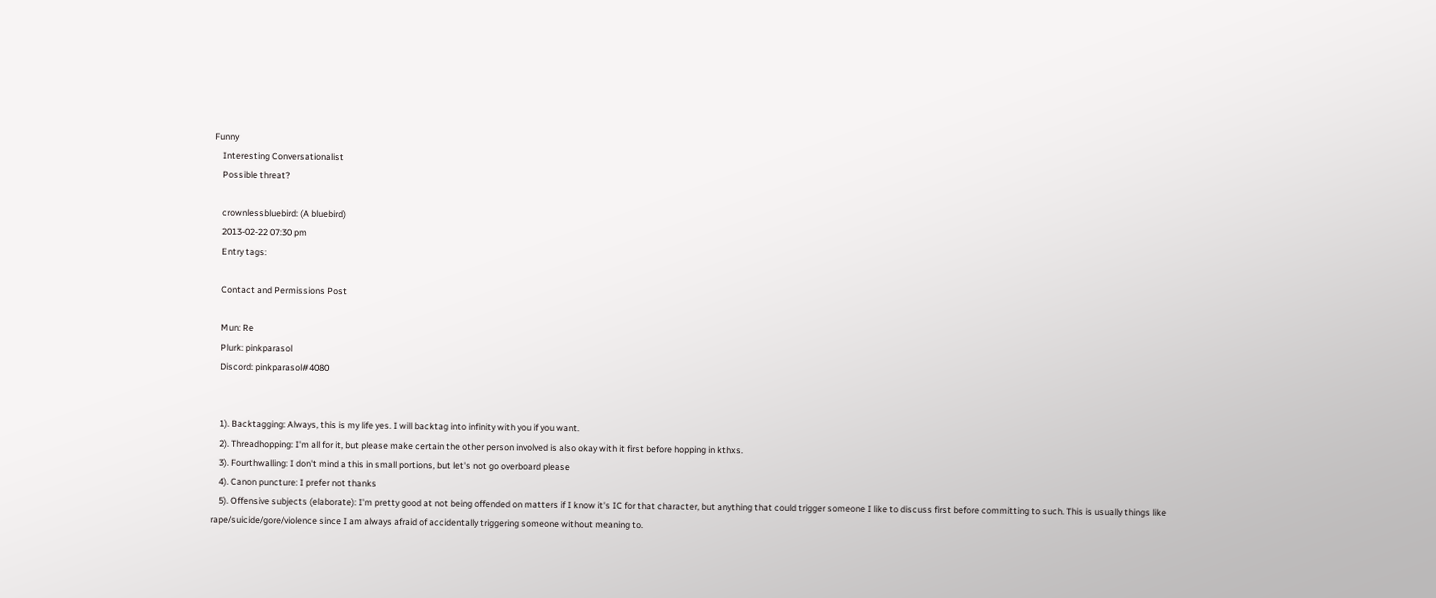Funny
    Interesting Conversationalist
    Possible threat?

    crownlessbluebird: (A bluebird)
    2013-02-22 07:30 pm
    Entry tags:

    Contact and Permissions Post

    Mun: Re
    Plurk: pinkparasol
    Discord: pinkparasol#4080


    1). Backtagging: Always, this is my life yes. I will backtag into infinity with you if you want.
    2). Threadhopping: I'm all for it, but please make certain the other person involved is also okay with it first before hopping in kthxs.
    3). Fourthwalling: I don't mind a this in small portions, but let's not go overboard please
    4). Canon puncture: I prefer not thanks
    5). Offensive subjects (elaborate): I'm pretty good at not being offended on matters if I know it's IC for that character, but anything that could trigger someone I like to discuss first before committing to such. This is usually things like rape/suicide/gore/violence since I am always afraid of accidentally triggering someone without meaning to.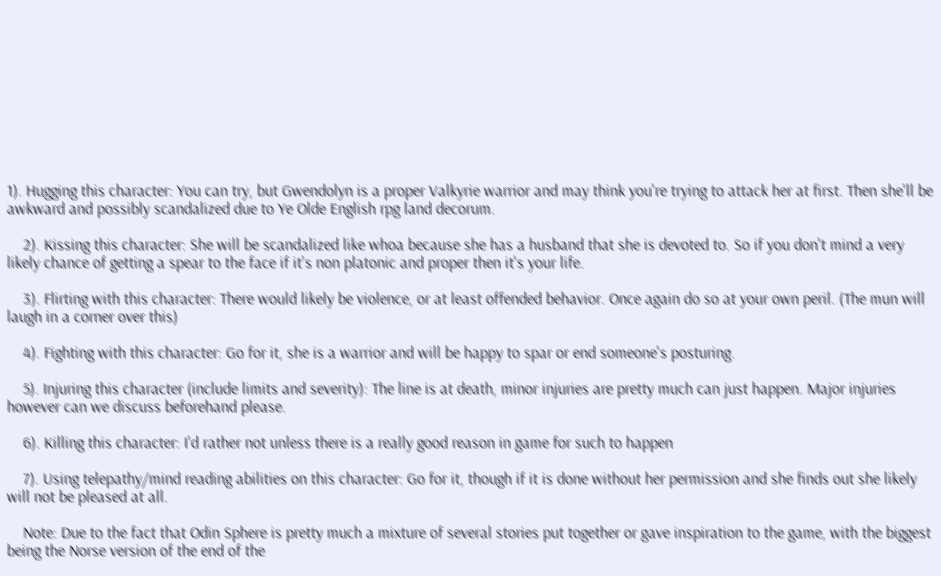1). Hugging this character: You can try, but Gwendolyn is a proper Valkyrie warrior and may think you're trying to attack her at first. Then she'll be awkward and possibly scandalized due to Ye Olde English rpg land decorum.

    2). Kissing this character: She will be scandalized like whoa because she has a husband that she is devoted to. So if you don't mind a very likely chance of getting a spear to the face if it's non platonic and proper then it's your life.

    3). Flirting with this character: There would likely be violence, or at least offended behavior. Once again do so at your own peril. (The mun will laugh in a corner over this)

    4). Fighting with this character: Go for it, she is a warrior and will be happy to spar or end someone's posturing.

    5). Injuring this character (include limits and severity): The line is at death, minor injuries are pretty much can just happen. Major injuries however can we discuss beforehand please.

    6). Killing this character: I'd rather not unless there is a really good reason in game for such to happen

    7). Using telepathy/mind reading abilities on this character: Go for it, though if it is done without her permission and she finds out she likely will not be pleased at all.

    Note: Due to the fact that Odin Sphere is pretty much a mixture of several stories put together or gave inspiration to the game, with the biggest being the Norse version of the end of the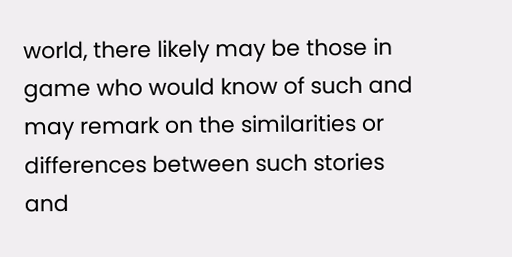world, there likely may be those in game who would know of such and may remark on the similarities or differences between such stories and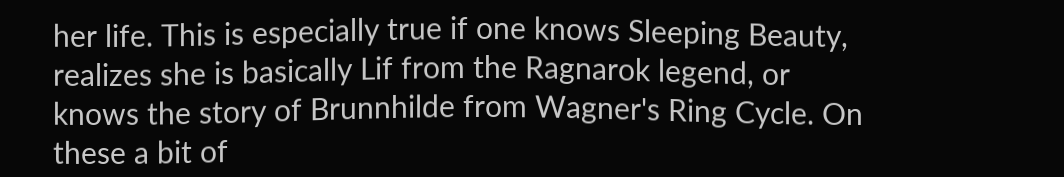her life. This is especially true if one knows Sleeping Beauty, realizes she is basically Lif from the Ragnarok legend, or knows the story of Brunnhilde from Wagner's Ring Cycle. On these a bit of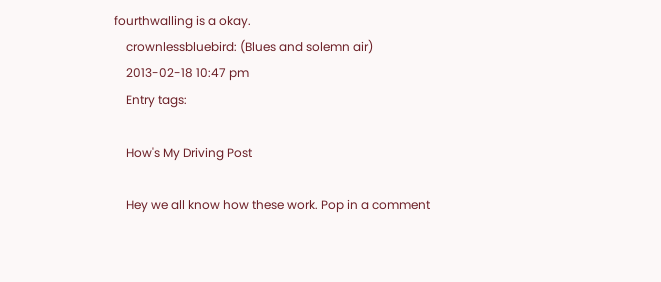fourthwalling is a okay.
    crownlessbluebird: (Blues and solemn air)
    2013-02-18 10:47 pm
    Entry tags:

    How's My Driving Post

    Hey we all know how these work. Pop in a comment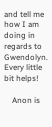and tell me how I am doing in regards to Gwendolyn. Every little bit helps!

    Anon is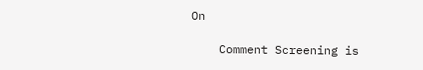On

    Comment Screening is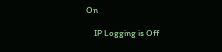On

    IP Logging is Off